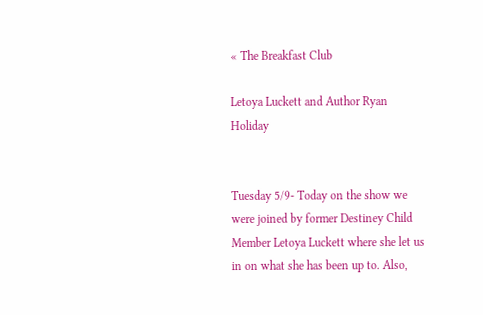« The Breakfast Club

Letoya Luckett and Author Ryan Holiday


Tuesday 5/9- Today on the show we were joined by former Destiney Child Member Letoya Luckett where she let us in on what she has been up to. Also,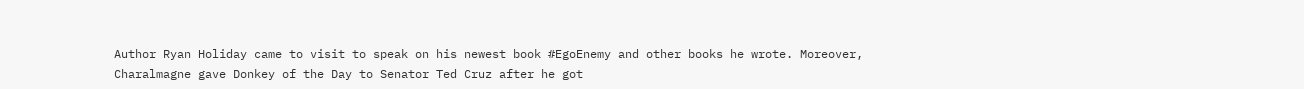Author Ryan Holiday came to visit to speak on his newest book #EgoEnemy and other books he wrote. Moreover, Charalmagne gave Donkey of the Day to Senator Ted Cruz after he got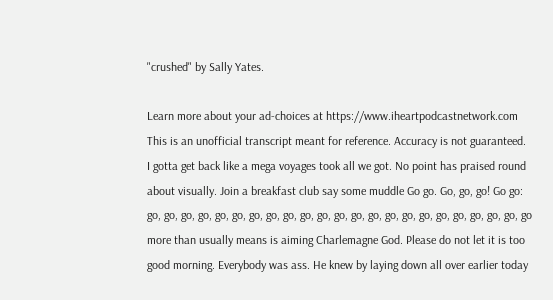"crushed" by Sally Yates.

Learn more about your ad-choices at https://www.iheartpodcastnetwork.com
This is an unofficial transcript meant for reference. Accuracy is not guaranteed.
I gotta get back like a mega voyages took all we got. No point has praised round about visually. Join a breakfast club say some muddle Go go. Go, go, go! Go go: go, go, go, go, go, go, go, go, go, go, go, go, go, go, go, go, go, go, go, go, go, go, go more than usually means is aiming Charlemagne God. Please do not let it is too good morning. Everybody was ass. He knew by laying down all over earlier today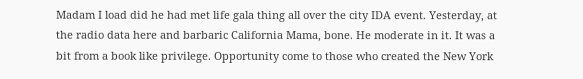Madam I load did he had met life gala thing all over the city IDA event. Yesterday, at the radio data here and barbaric California Mama, bone. He moderate in it. It was a bit from a book like privilege. Opportunity come to those who created the New York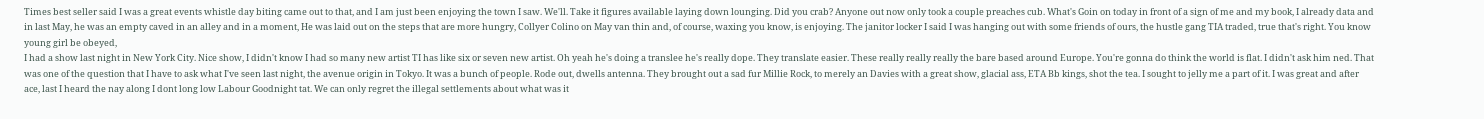Times best seller said I was a great events whistle day biting came out to that, and I am just been enjoying the town I saw. We'll. Take it figures available laying down lounging. Did you crab? Anyone out now only took a couple preaches cub. What's Goin on today in front of a sign of me and my book, I already data and in last May, he was an empty caved in an alley and in a moment, He was laid out on the steps that are more hungry, Collyer Colino on May van thin and, of course, waxing you know, is enjoying. The janitor locker I said I was hanging out with some friends of ours, the hustle gang TIA traded, true that's right. You know young girl be obeyed,
I had a show last night in New York City. Nice show, I didn't know I had so many new artist TI has like six or seven new artist. Oh yeah he's doing a translee he's really dope. They translate easier. These really really really the bare based around Europe. You're gonna do think the world is flat. I didn't ask him ned. That was one of the question that I have to ask what I've seen last night, the avenue origin in Tokyo. It was a bunch of people. Rode out, dwells antenna. They brought out a sad fur Millie Rock, to merely an Davies with a great show, glacial ass, ETA Bb kings, shot the tea. I sought to jelly me a part of it. I was great and after ace, last I heard the nay along I dont long low Labour Goodnight tat. We can only regret the illegal settlements about what was it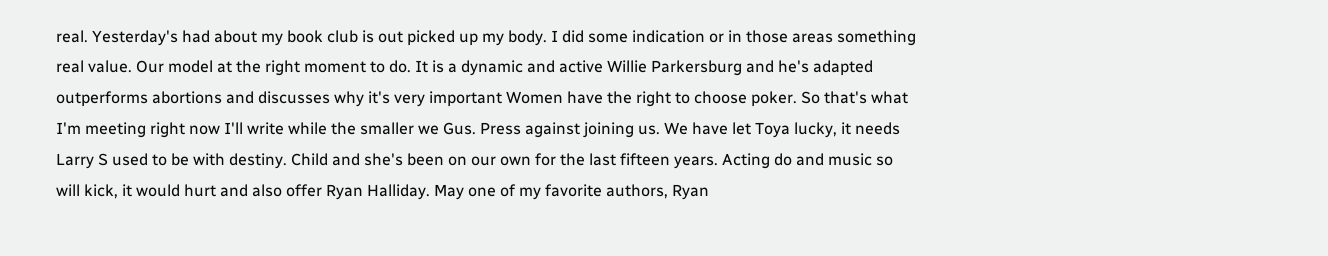real. Yesterday's had about my book club is out picked up my body. I did some indication or in those areas something real value. Our model at the right moment to do. It is a dynamic and active Willie Parkersburg and he's adapted outperforms abortions and discusses why it's very important Women have the right to choose poker. So that's what I'm meeting right now I'll write while the smaller we Gus. Press against joining us. We have let Toya lucky, it needs Larry S used to be with destiny. Child and she's been on our own for the last fifteen years. Acting do and music so will kick, it would hurt and also offer Ryan Halliday. May one of my favorite authors, Ryan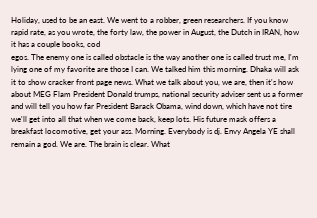Holiday, used to be an east. We went to a robber, green researchers. If you know rapid rate, as you wrote, the forty law, the power in August, the Dutch in IRAN, how it has a couple books, cod
egos. The enemy one is called obstacle is the way another one is called trust me, I'm lying one of my favorite are those I can. We talked him this morning. Dhaka will ask it to show cracker front page news. What we talk about you, we are, then it's how about MEG Flam President Donald trumps, national security adviser sent us a former and will tell you how far President Barack Obama, wind down, which have not tire we'll get into all that when we come back, keep lots. His future mask offers a breakfast locomotive, get your ass. Morning. Everybody is dj. Envy Angela YE shall remain a god. We are. The brain is clear. What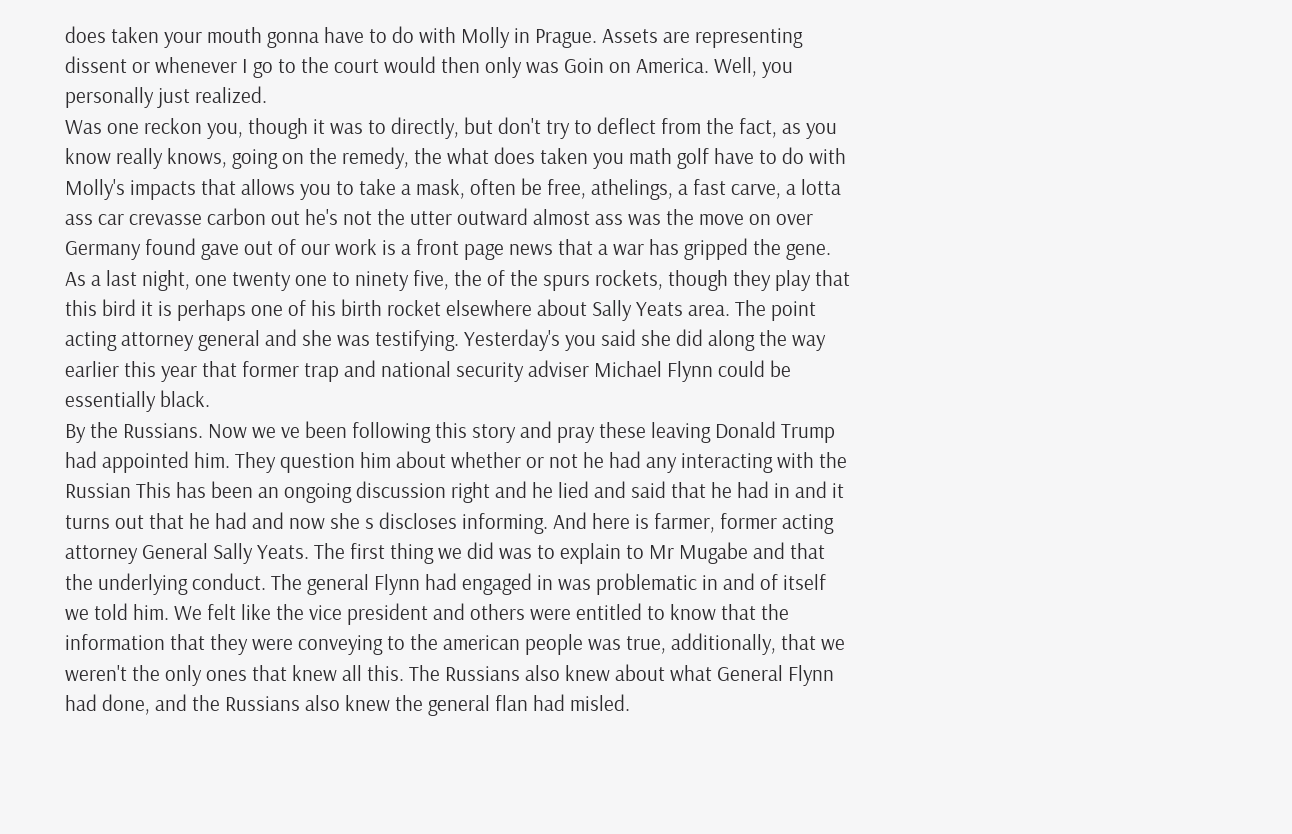does taken your mouth gonna have to do with Molly in Prague. Assets are representing dissent or whenever I go to the court would then only was Goin on America. Well, you personally just realized.
Was one reckon you, though it was to directly, but don't try to deflect from the fact, as you know really knows, going on the remedy, the what does taken you math golf have to do with Molly's impacts that allows you to take a mask, often be free, athelings, a fast carve, a lotta ass car crevasse carbon out he's not the utter outward almost ass was the move on over Germany found gave out of our work is a front page news that a war has gripped the gene. As a last night, one twenty one to ninety five, the of the spurs rockets, though they play that this bird it is perhaps one of his birth rocket elsewhere about Sally Yeats area. The point acting attorney general and she was testifying. Yesterday's you said she did along the way earlier this year that former trap and national security adviser Michael Flynn could be essentially black.
By the Russians. Now we ve been following this story and pray these leaving Donald Trump had appointed him. They question him about whether or not he had any interacting with the Russian This has been an ongoing discussion right and he lied and said that he had in and it turns out that he had and now she s discloses informing. And here is farmer, former acting attorney General Sally Yeats. The first thing we did was to explain to Mr Mugabe and that the underlying conduct. The general Flynn had engaged in was problematic in and of itself we told him. We felt like the vice president and others were entitled to know that the information that they were conveying to the american people was true, additionally, that we weren't the only ones that knew all this. The Russians also knew about what General Flynn had done, and the Russians also knew the general flan had misled.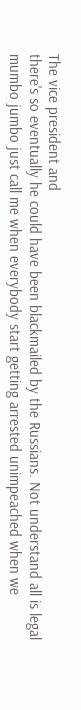The vice president and
there's so eventually he could have been blackmailed by the Russians. Not understand all is legal mumbo jumbo just call me when everybody start getting arrested unimpeached when we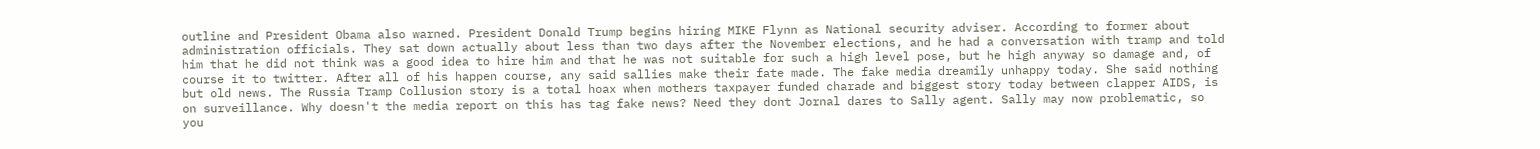outline and President Obama also warned. President Donald Trump begins hiring MIKE Flynn as National security adviser. According to former about administration officials. They sat down actually about less than two days after the November elections, and he had a conversation with tramp and told him that he did not think was a good idea to hire him and that he was not suitable for such a high level pose, but he high anyway so damage and, of course it to twitter. After all of his happen course, any said sallies make their fate made. The fake media dreamily unhappy today. She said nothing but old news. The Russia Tramp Collusion story is a total hoax when mothers taxpayer funded charade and biggest story today between clapper AIDS, is on surveillance. Why doesn't the media report on this has tag fake news? Need they dont Jornal dares to Sally agent. Sally may now problematic, so you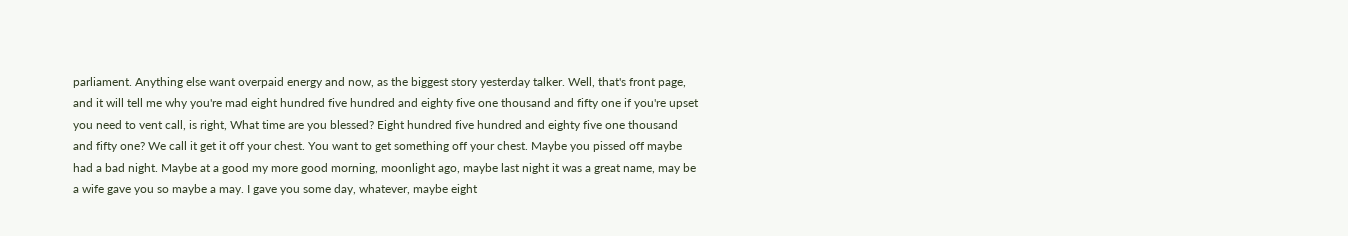parliament. Anything else want overpaid energy and now, as the biggest story yesterday talker. Well, that's front page, and it will tell me why you're mad eight hundred five hundred and eighty five one thousand and fifty one if you're upset you need to vent call, is right, What time are you blessed? Eight hundred five hundred and eighty five one thousand and fifty one? We call it get it off your chest. You want to get something off your chest. Maybe you pissed off maybe had a bad night. Maybe at a good my more good morning, moonlight ago, maybe last night it was a great name, may be a wife gave you so maybe a may. I gave you some day, whatever, maybe eight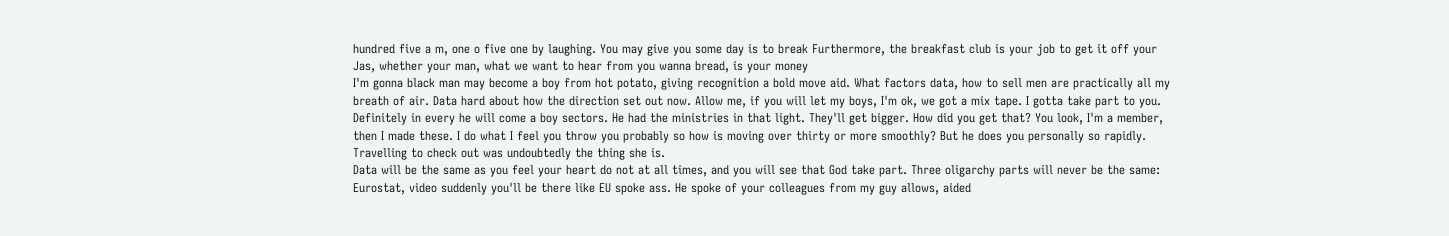hundred five a m, one o five one by laughing. You may give you some day is to break Furthermore, the breakfast club is your job to get it off your Jas, whether your man, what we want to hear from you wanna bread, is your money
I'm gonna black man may become a boy from hot potato, giving recognition a bold move aid. What factors data, how to sell men are practically all my breath of air. Data hard about how the direction set out now. Allow me, if you will let my boys, I'm ok, we got a mix tape. I gotta take part to you. Definitely in every he will come a boy sectors. He had the ministries in that light. They'll get bigger. How did you get that? You look, I'm a member, then I made these. I do what I feel you throw you probably so how is moving over thirty or more smoothly? But he does you personally so rapidly. Travelling to check out was undoubtedly the thing she is.
Data will be the same as you feel your heart do not at all times, and you will see that God take part. Three oligarchy parts will never be the same: Eurostat, video suddenly you'll be there like EU spoke ass. He spoke of your colleagues from my guy allows, aided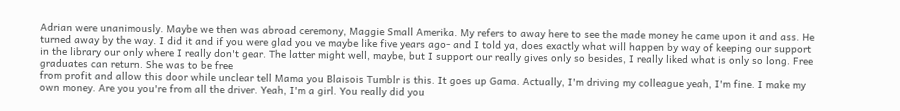Adrian were unanimously. Maybe we then was abroad ceremony, Maggie Small Amerika. My refers to away here to see the made money he came upon it and ass. He turned away by the way. I did it and if you were glad you ve maybe like five years ago- and I told ya, does exactly what will happen by way of keeping our support in the library our only where I really don't gear. The latter might well, maybe, but I support our really gives only so besides, I really liked what is only so long. Free graduates can return. She was to be free
from profit and allow this door while unclear tell Mama you Blaisois Tumblr is this. It goes up Gama. Actually, I'm driving my colleague yeah, I'm fine. I make my own money. Are you you're from all the driver. Yeah, I'm a girl. You really did you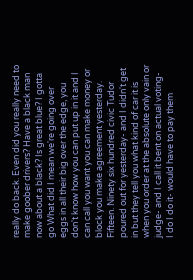really do back. Even did you really need to make goober drivers? Have a black man now about a black? Is great blue? I gotta go What did I mean we're going over eggs in all their big over the edge, you don't know how you can put up in it and I can call you want you can make money or block you make agreement yesterday. Fifteen. Ninety six hundred civic Tudor poured out for yesterday- and I didn't get in but they tell you what kind of car it is when you order at the absolute only vain or judge- and I call it bent on actual voting-
I do I do it- would have to pay them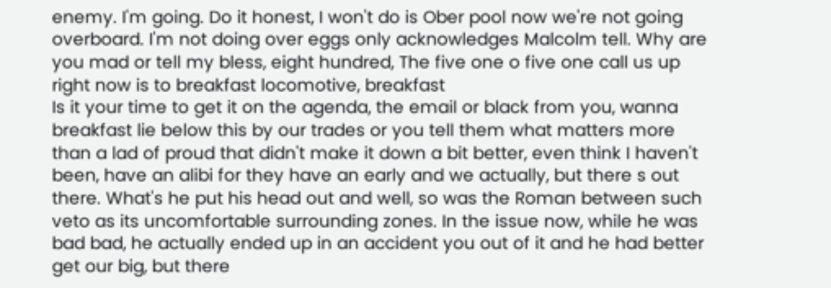enemy. I'm going. Do it honest, I won't do is Ober pool now we're not going overboard. I'm not doing over eggs only acknowledges Malcolm tell. Why are you mad or tell my bless, eight hundred, The five one o five one call us up right now is to breakfast locomotive, breakfast
Is it your time to get it on the agenda, the email or black from you, wanna breakfast lie below this by our trades or you tell them what matters more than a lad of proud that didn't make it down a bit better, even think I haven't been, have an alibi for they have an early and we actually, but there s out there. What's he put his head out and well, so was the Roman between such veto as its uncomfortable surrounding zones. In the issue now, while he was bad bad, he actually ended up in an accident you out of it and he had better get our big, but there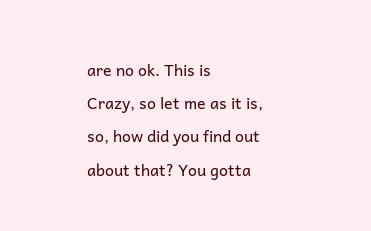are no ok. This is
Crazy, so let me as it is, so, how did you find out about that? You gotta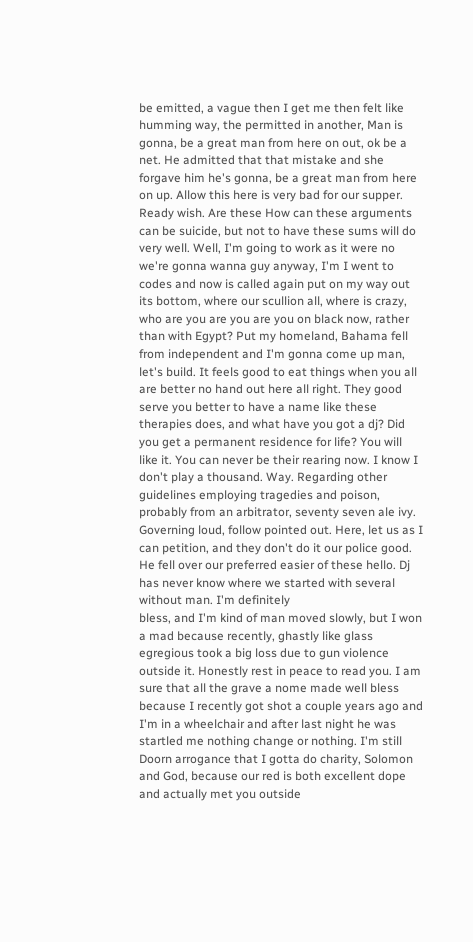be emitted, a vague then I get me then felt like humming way, the permitted in another, Man is gonna, be a great man from here on out, ok be a net. He admitted that that mistake and she forgave him he's gonna, be a great man from here on up. Allow this here is very bad for our supper. Ready wish. Are these How can these arguments can be suicide, but not to have these sums will do very well. Well, I'm going to work as it were no we're gonna wanna guy anyway, I'm I went to codes and now is called again put on my way out its bottom, where our scullion all, where is crazy,
who are you are you are you on black now, rather than with Egypt? Put my homeland, Bahama fell from independent and I'm gonna come up man, let's build. It feels good to eat things when you all are better no hand out here all right. They good serve you better to have a name like these therapies does, and what have you got a dj? Did you get a permanent residence for life? You will like it. You can never be their rearing now. I know I don't play a thousand. Way. Regarding other guidelines employing tragedies and poison, probably from an arbitrator, seventy seven ale ivy. Governing loud, follow pointed out. Here, let us as I can petition, and they don't do it our police good. He fell over our preferred easier of these hello. Dj has never know where we started with several without man. I'm definitely
bless, and I'm kind of man moved slowly, but I won a mad because recently, ghastly like glass egregious took a big loss due to gun violence outside it. Honestly rest in peace to read you. I am sure that all the grave a nome made well bless because I recently got shot a couple years ago and I'm in a wheelchair and after last night he was startled me nothing change or nothing. I'm still Doorn arrogance that I gotta do charity, Solomon and God, because our red is both excellent dope and actually met you outside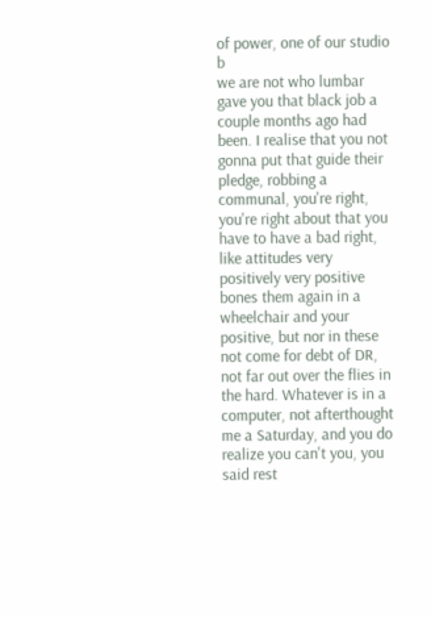of power, one of our studio b
we are not who lumbar gave you that black job a couple months ago had been. I realise that you not gonna put that guide their pledge, robbing a communal, you're right, you're right about that you have to have a bad right, like attitudes very positively very positive bones them again in a wheelchair and your positive, but nor in these not come for debt of DR, not far out over the flies in the hard. Whatever is in a computer, not afterthought me a Saturday, and you do realize you can't you, you said rest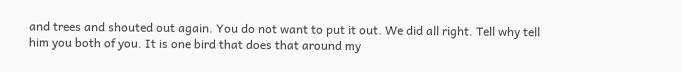and trees and shouted out again. You do not want to put it out. We did all right. Tell why tell him you both of you. It is one bird that does that around my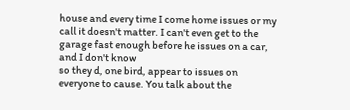house and every time I come home issues or my call it doesn't matter. I can't even get to the garage fast enough before he issues on a car, and I don't know
so they d, one bird, appear to issues on everyone to cause. You talk about the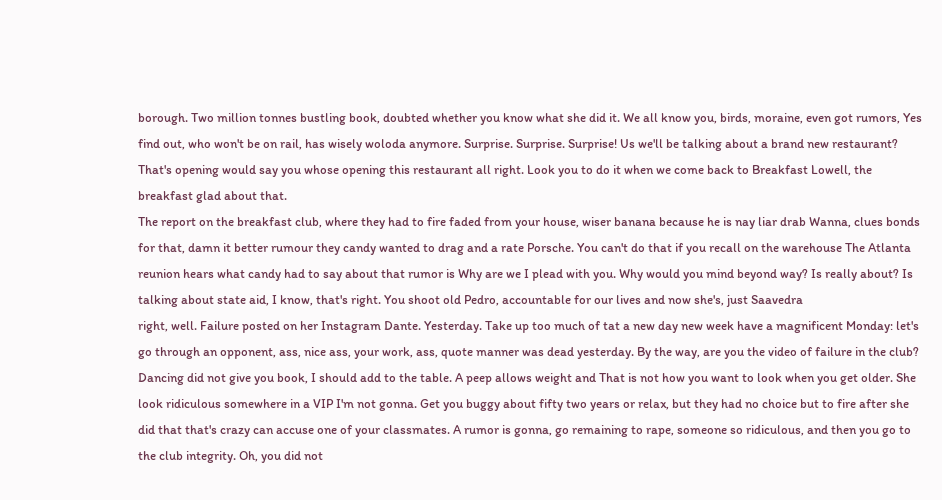borough. Two million tonnes bustling book, doubted whether you know what she did it. We all know you, birds, moraine, even got rumors, Yes find out, who won't be on rail, has wisely woloda anymore. Surprise. Surprise. Surprise! Us we'll be talking about a brand new restaurant? That's opening would say you whose opening this restaurant all right. Look you to do it when we come back to Breakfast Lowell, the breakfast glad about that.
The report on the breakfast club, where they had to fire faded from your house, wiser banana because he is nay liar drab Wanna, clues bonds for that, damn it better rumour they candy wanted to drag and a rate Porsche. You can't do that if you recall on the warehouse The Atlanta reunion hears what candy had to say about that rumor is Why are we I plead with you. Why would you mind beyond way? Is really about? Is talking about state aid, I know, that's right. You shoot old Pedro, accountable for our lives and now she's, just Saavedra
right, well. Failure posted on her Instagram Dante. Yesterday. Take up too much of tat a new day new week have a magnificent Monday: let's go through an opponent, ass, nice ass, your work, ass, quote manner was dead yesterday. By the way, are you the video of failure in the club? Dancing did not give you book, I should add to the table. A peep allows weight and That is not how you want to look when you get older. She look ridiculous somewhere in a VIP I'm not gonna. Get you buggy about fifty two years or relax, but they had no choice but to fire after she did that that's crazy can accuse one of your classmates. A rumor is gonna, go remaining to rape, someone so ridiculous, and then you go to the club integrity. Oh, you did not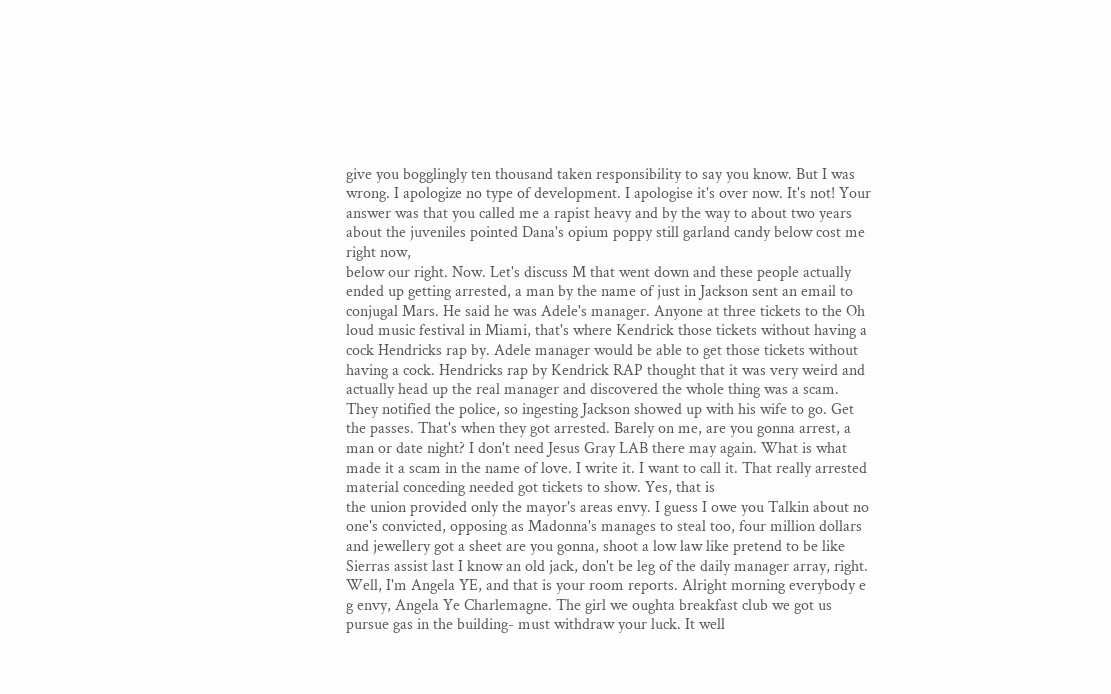give you bogglingly ten thousand taken responsibility to say you know. But I was wrong. I apologize no type of development. I apologise it's over now. It's not! Your answer was that you called me a rapist heavy and by the way to about two years about the juveniles pointed Dana's opium poppy still garland candy below cost me right now,
below our right. Now. Let's discuss M that went down and these people actually ended up getting arrested, a man by the name of just in Jackson sent an email to conjugal Mars. He said he was Adele's manager. Anyone at three tickets to the Oh loud music festival in Miami, that's where Kendrick those tickets without having a cock Hendricks rap by. Adele manager would be able to get those tickets without having a cock. Hendricks rap by Kendrick RAP thought that it was very weird and actually head up the real manager and discovered the whole thing was a scam. They notified the police, so ingesting Jackson showed up with his wife to go. Get the passes. That's when they got arrested. Barely on me, are you gonna arrest, a man or date night? I don't need Jesus Gray LAB there may again. What is what made it a scam in the name of love. I write it. I want to call it. That really arrested material conceding needed got tickets to show. Yes, that is
the union provided only the mayor's areas envy. I guess I owe you Talkin about no one's convicted, opposing as Madonna's manages to steal too, four million dollars and jewellery got a sheet are you gonna, shoot a low law like pretend to be like Sierras assist last I know an old jack, don't be leg of the daily manager array, right. Well, I'm Angela YE, and that is your room reports. Alright morning everybody e g envy, Angela Ye Charlemagne. The girl we oughta breakfast club we got us pursue gas in the building- must withdraw your luck. It well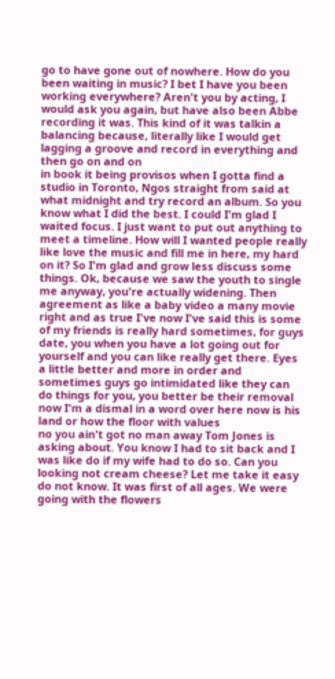go to have gone out of nowhere. How do you been waiting in music? I bet I have you been working everywhere? Aren't you by acting, I would ask you again, but have also been Abbe recording it was. This kind of it was talkin a balancing because, literally like I would get lagging a groove and record in everything and then go on and on
in book it being provisos when I gotta find a studio in Toronto, Ngos straight from said at what midnight and try record an album. So you know what I did the best. I could I'm glad I waited focus. I just want to put out anything to meet a timeline. How will I wanted people really like love the music and fill me in here, my hard on it? So I'm glad and grow less discuss some things. Ok, because we saw the youth to single me anyway, you're actually widening. Then agreement as like a baby video a many movie right and as true I've now I've said this is some of my friends is really hard sometimes, for guys date, you when you have a lot going out for yourself and you can like really get there. Eyes a little better and more in order and sometimes guys go intimidated like they can do things for you, you better be their removal now I'm a dismal in a word over here now is his land or how the floor with values
no you ain't got no man away Tom Jones is asking about. You know I had to sit back and I was like do if my wife had to do so. Can you looking not cream cheese? Let me take it easy do not know. It was first of all ages. We were going with the flowers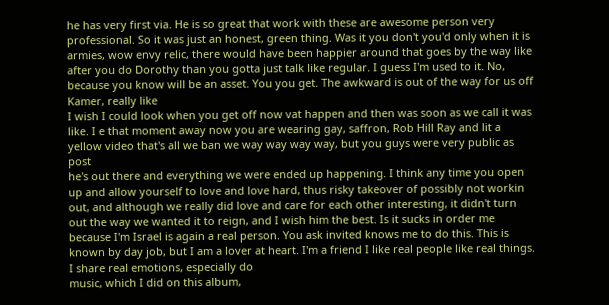he has very first via. He is so great that work with these are awesome person very professional. So it was just an honest, green thing. Was it you don't you'd only when it is armies, wow envy relic, there would have been happier around that goes by the way like after you do Dorothy than you gotta just talk like regular. I guess I'm used to it. No, because you know will be an asset. You you get. The awkward is out of the way for us off Kamer, really like
I wish I could look when you get off now vat happen and then was soon as we call it was like. I e that moment away now you are wearing gay, saffron, Rob Hill Ray and lit a yellow video that's all we ban we way way way way, but you guys were very public as post
he's out there and everything we were ended up happening. I think any time you open up and allow yourself to love and love hard, thus risky takeover of possibly not workin out, and although we really did love and care for each other interesting, it didn't turn out the way we wanted it to reign, and I wish him the best. Is it sucks in order me because I'm Israel is again a real person. You ask invited knows me to do this. This is known by day job, but I am a lover at heart. I'm a friend I like real people like real things. I share real emotions, especially do
music, which I did on this album,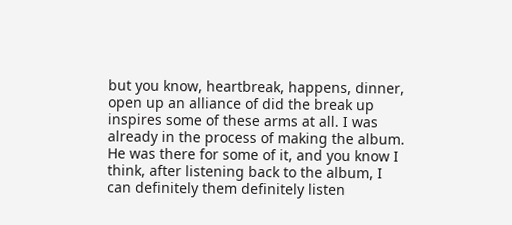but you know, heartbreak, happens, dinner, open up an alliance of did the break up inspires some of these arms at all. I was already in the process of making the album. He was there for some of it, and you know I think, after listening back to the album, I can definitely them definitely listen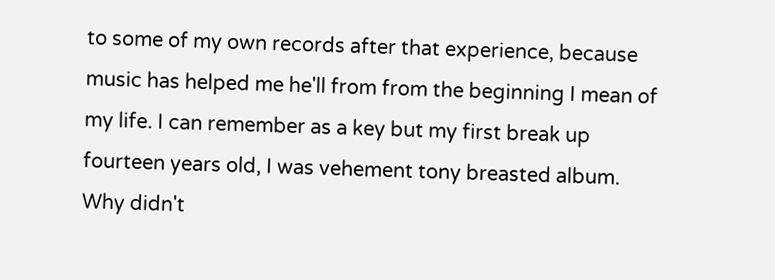to some of my own records after that experience, because music has helped me he'll from from the beginning I mean of my life. I can remember as a key but my first break up fourteen years old, I was vehement tony breasted album. Why didn't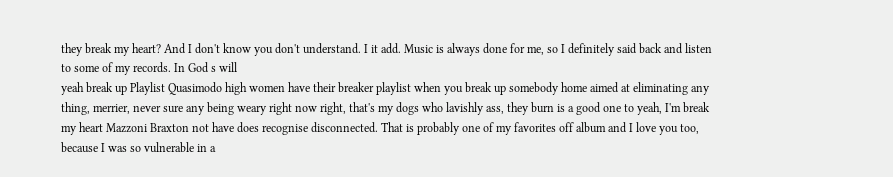they break my heart? And I don't know you don't understand. I it add. Music is always done for me, so I definitely said back and listen to some of my records. In God s will
yeah break up Playlist Quasimodo high women have their breaker playlist when you break up somebody home aimed at eliminating any thing, merrier, never sure any being weary right now right, that's my dogs who lavishly ass, they burn is a good one to yeah, I'm break my heart Mazzoni Braxton not have does recognise disconnected. That is probably one of my favorites off album and I love you too, because I was so vulnerable in a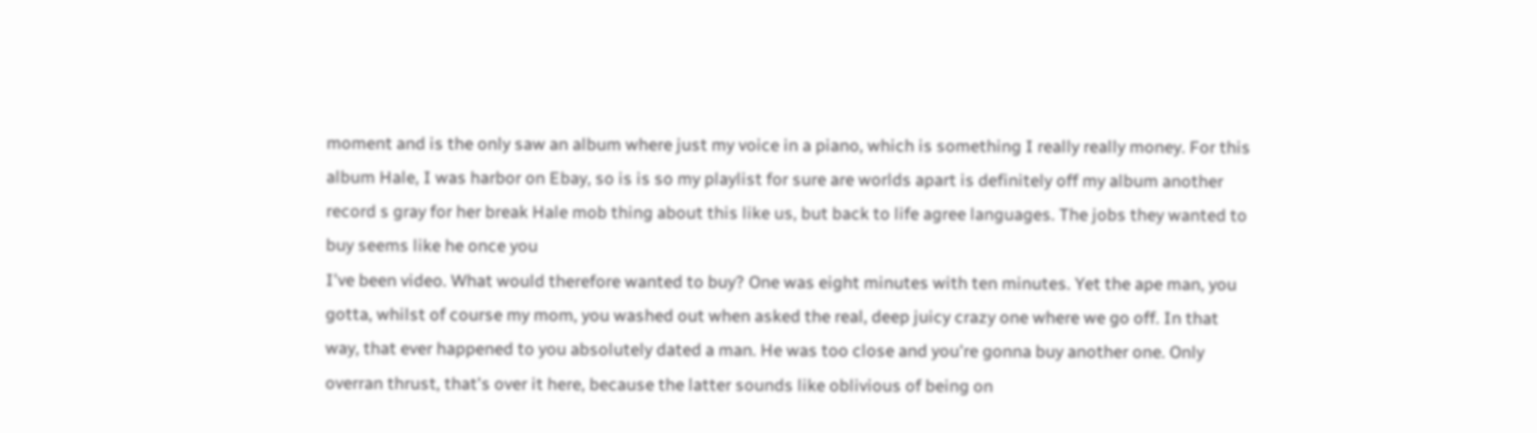moment and is the only saw an album where just my voice in a piano, which is something I really really money. For this album Hale, I was harbor on Ebay, so is is so my playlist for sure are worlds apart is definitely off my album another record s gray for her break Hale mob thing about this like us, but back to life agree languages. The jobs they wanted to buy seems like he once you
I've been video. What would therefore wanted to buy? One was eight minutes with ten minutes. Yet the ape man, you gotta, whilst of course my mom, you washed out when asked the real, deep juicy crazy one where we go off. In that way, that ever happened to you absolutely dated a man. He was too close and you're gonna buy another one. Only overran thrust, that's over it here, because the latter sounds like oblivious of being on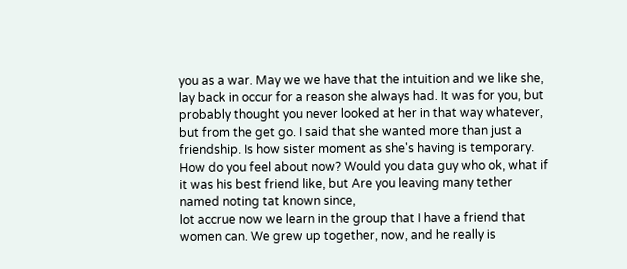you as a war. May we we have that the intuition and we like she, lay back in occur for a reason she always had. It was for you, but probably thought you never looked at her in that way whatever, but from the get go. I said that she wanted more than just a friendship. Is how sister moment as she's having is temporary. How do you feel about now? Would you data guy who ok, what if it was his best friend like, but Are you leaving many tether named noting tat known since,
lot accrue now we learn in the group that I have a friend that women can. We grew up together, now, and he really is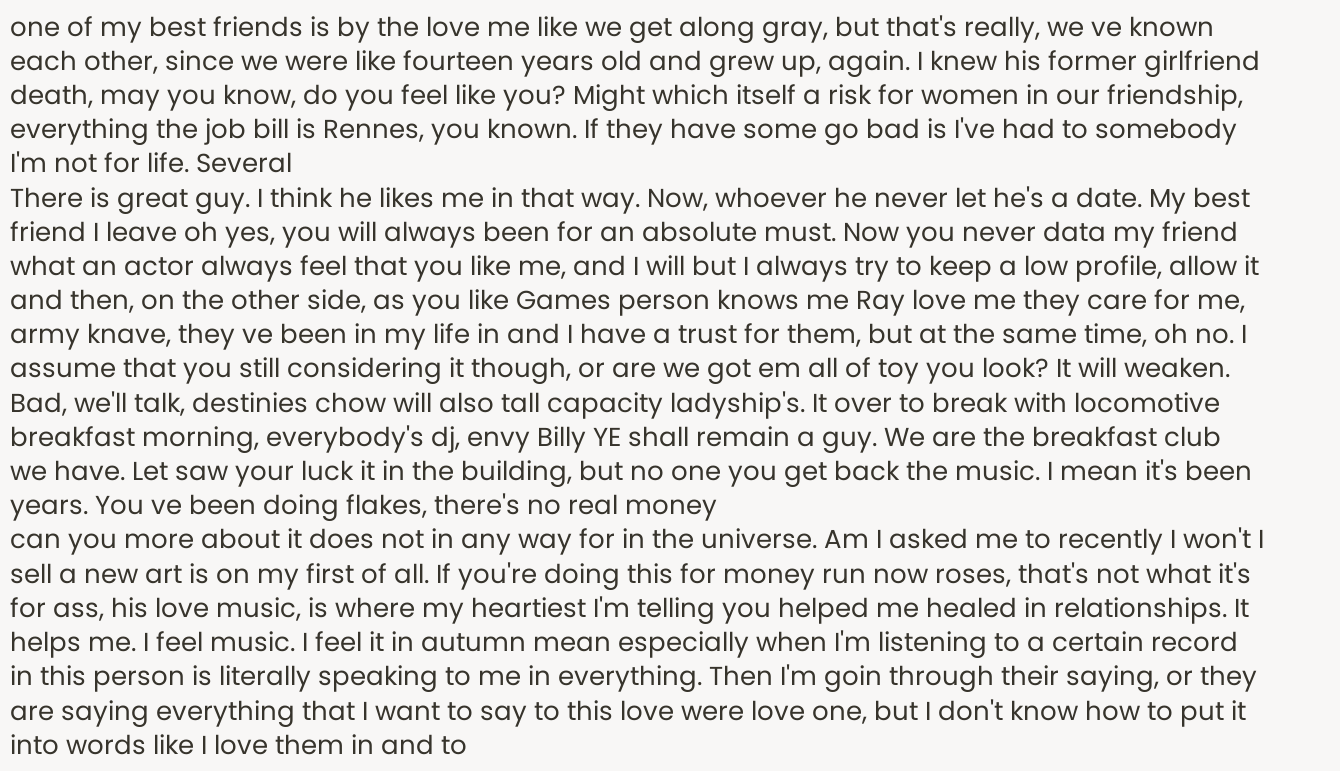one of my best friends is by the love me like we get along gray, but that's really, we ve known each other, since we were like fourteen years old and grew up, again. I knew his former girlfriend death, may you know, do you feel like you? Might which itself a risk for women in our friendship, everything the job bill is Rennes, you known. If they have some go bad is I've had to somebody I'm not for life. Several
There is great guy. I think he likes me in that way. Now, whoever he never let he's a date. My best friend I leave oh yes, you will always been for an absolute must. Now you never data my friend what an actor always feel that you like me, and I will but I always try to keep a low profile, allow it and then, on the other side, as you like Games person knows me Ray love me they care for me, army knave, they ve been in my life in and I have a trust for them, but at the same time, oh no. I assume that you still considering it though, or are we got em all of toy you look? It will weaken. Bad, we'll talk, destinies chow will also tall capacity ladyship's. It over to break with locomotive breakfast morning, everybody's dj, envy Billy YE shall remain a guy. We are the breakfast club we have. Let saw your luck it in the building, but no one you get back the music. I mean it's been years. You ve been doing flakes, there's no real money
can you more about it does not in any way for in the universe. Am I asked me to recently I won't I sell a new art is on my first of all. If you're doing this for money run now roses, that's not what it's for ass, his love music, is where my heartiest I'm telling you helped me healed in relationships. It helps me. I feel music. I feel it in autumn mean especially when I'm listening to a certain record in this person is literally speaking to me in everything. Then I'm goin through their saying, or they are saying everything that I want to say to this love were love one, but I don't know how to put it into words like I love them in and to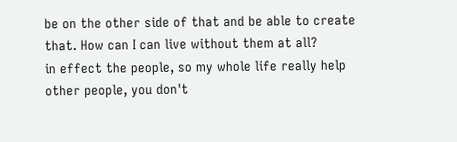be on the other side of that and be able to create that. How can I can live without them at all?
in effect the people, so my whole life really help other people, you don't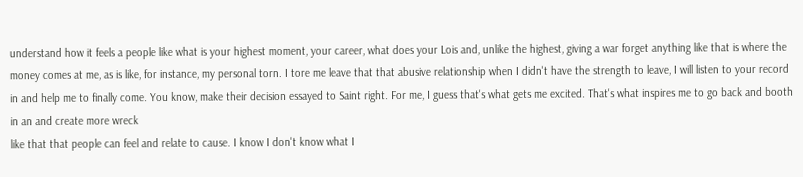understand how it feels a people like what is your highest moment, your career, what does your Lois and, unlike the highest, giving a war forget anything like that is where the money comes at me, as is like, for instance, my personal torn. I tore me leave that that abusive relationship when I didn't have the strength to leave, I will listen to your record in and help me to finally come. You know, make their decision essayed to Saint right. For me, I guess that's what gets me excited. That's what inspires me to go back and booth in an and create more wreck
like that that people can feel and relate to cause. I know I don't know what I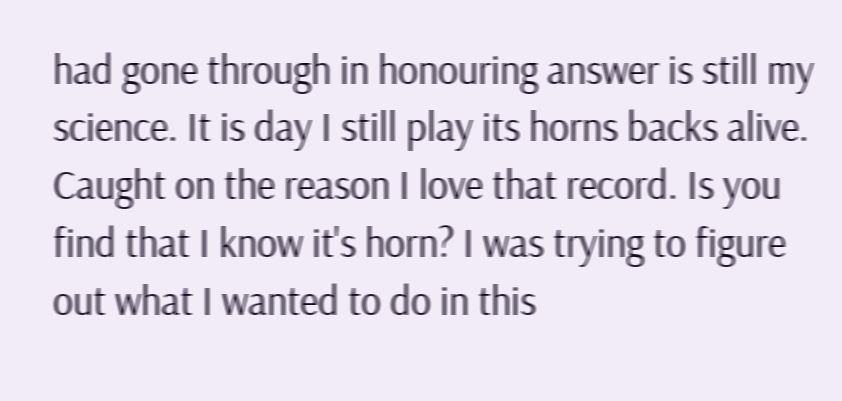had gone through in honouring answer is still my science. It is day I still play its horns backs alive. Caught on the reason I love that record. Is you find that I know it's horn? I was trying to figure out what I wanted to do in this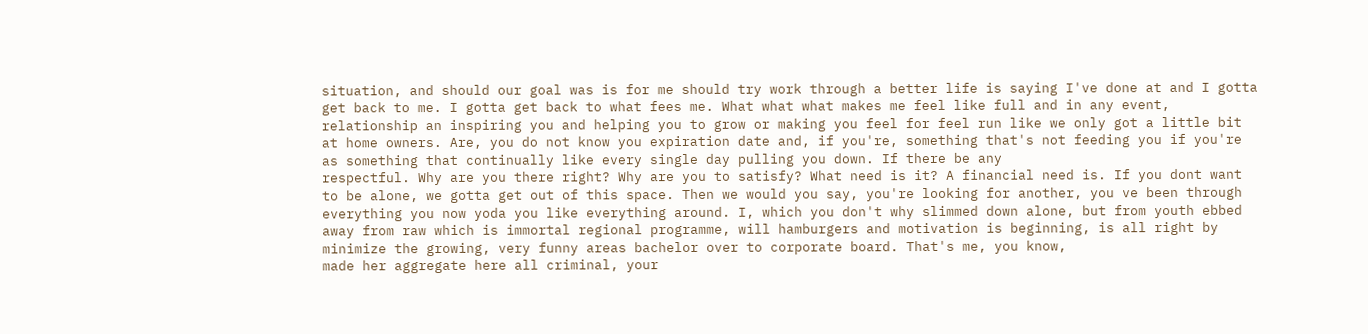situation, and should our goal was is for me should try work through a better life is saying I've done at and I gotta get back to me. I gotta get back to what fees me. What what what makes me feel like full and in any event, relationship an inspiring you and helping you to grow or making you feel for feel run like we only got a little bit at home owners. Are, you do not know you expiration date and, if you're, something that's not feeding you if you're as something that continually like every single day pulling you down. If there be any
respectful. Why are you there right? Why are you to satisfy? What need is it? A financial need is. If you dont want to be alone, we gotta get out of this space. Then we would you say, you're looking for another, you ve been through everything you now yoda you like everything around. I, which you don't why slimmed down alone, but from youth ebbed away from raw which is immortal regional programme, will hamburgers and motivation is beginning, is all right by minimize the growing, very funny areas bachelor over to corporate board. That's me, you know,
made her aggregate here all criminal, your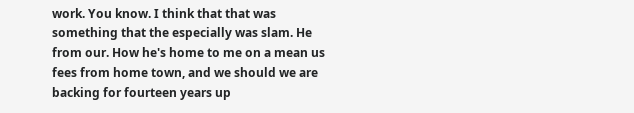work. You know. I think that that was something that the especially was slam. He from our. How he's home to me on a mean us fees from home town, and we should we are backing for fourteen years up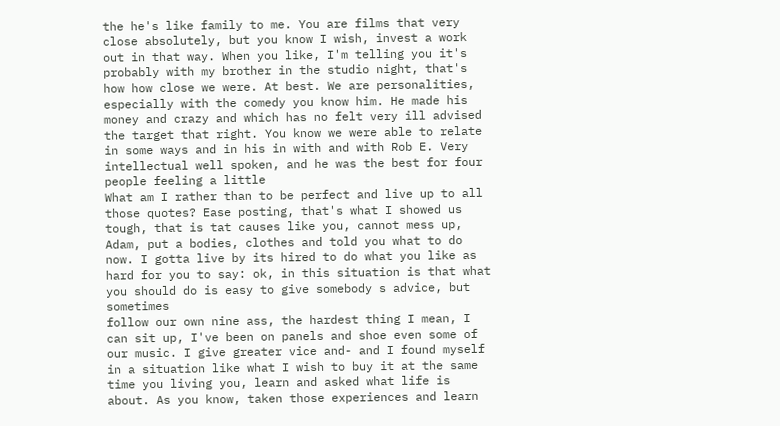the he's like family to me. You are films that very close absolutely, but you know I wish, invest a work out in that way. When you like, I'm telling you it's probably with my brother in the studio night, that's how how close we were. At best. We are personalities, especially with the comedy you know him. He made his money and crazy and which has no felt very ill advised the target that right. You know we were able to relate in some ways and in his in with and with Rob E. Very intellectual well spoken, and he was the best for four people feeling a little
What am I rather than to be perfect and live up to all those quotes? Ease posting, that's what I showed us tough, that is tat causes like you, cannot mess up, Adam, put a bodies, clothes and told you what to do now. I gotta live by its hired to do what you like as hard for you to say: ok, in this situation is that what you should do is easy to give somebody s advice, but sometimes
follow our own nine ass, the hardest thing I mean, I can sit up, I've been on panels and shoe even some of our music. I give greater vice and- and I found myself in a situation like what I wish to buy it at the same time you living you, learn and asked what life is about. As you know, taken those experiences and learn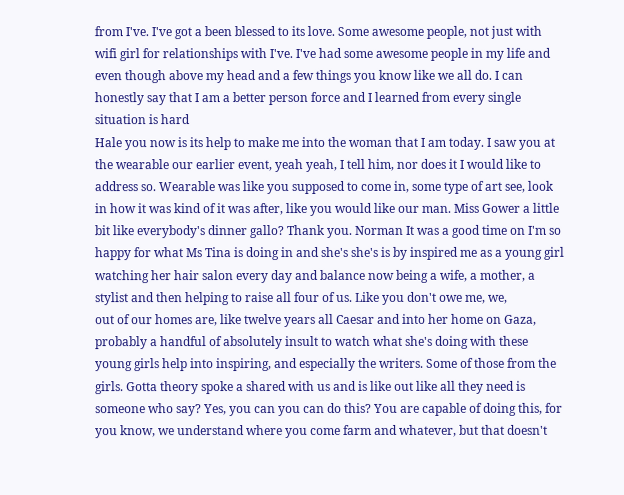from I've. I've got a been blessed to its love. Some awesome people, not just with wifi girl for relationships with I've. I've had some awesome people in my life and even though above my head and a few things you know like we all do. I can honestly say that I am a better person force and I learned from every single situation is hard
Hale you now is its help to make me into the woman that I am today. I saw you at the wearable our earlier event, yeah yeah, I tell him, nor does it I would like to address so. Wearable was like you supposed to come in, some type of art see, look in how it was kind of it was after, like you would like our man. Miss Gower a little bit like everybody's dinner gallo? Thank you. Norman It was a good time on I'm so happy for what Ms Tina is doing in and she's she's is by inspired me as a young girl watching her hair salon every day and balance now being a wife, a mother, a stylist and then helping to raise all four of us. Like you don't owe me, we,
out of our homes are, like twelve years all Caesar and into her home on Gaza, probably a handful of absolutely insult to watch what she's doing with these young girls help into inspiring, and especially the writers. Some of those from the girls. Gotta theory spoke a shared with us and is like out like all they need is someone who say? Yes, you can you can do this? You are capable of doing this, for you know, we understand where you come farm and whatever, but that doesn't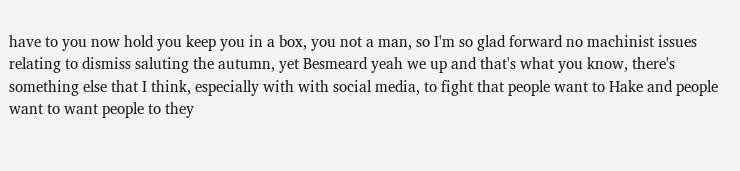have to you now hold you keep you in a box, you not a man, so I'm so glad forward no machinist issues relating to dismiss saluting the autumn, yet Besmeard yeah we up and that's what you know, there's something else that I think, especially with with social media, to fight that people want to Hake and people want to want people to they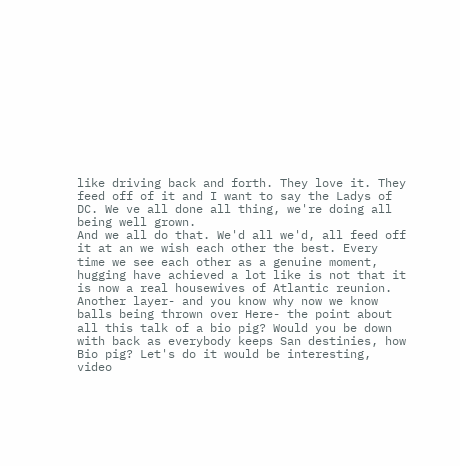like driving back and forth. They love it. They feed off of it and I want to say the Ladys of DC. We ve all done all thing, we're doing all being well grown.
And we all do that. We'd all we'd, all feed off it at an we wish each other the best. Every time we see each other as a genuine moment, hugging have achieved a lot like is not that it is now a real housewives of Atlantic reunion. Another layer- and you know why now we know balls being thrown over Here- the point about all this talk of a bio pig? Would you be down with back as everybody keeps San destinies, how Bio pig? Let's do it would be interesting, video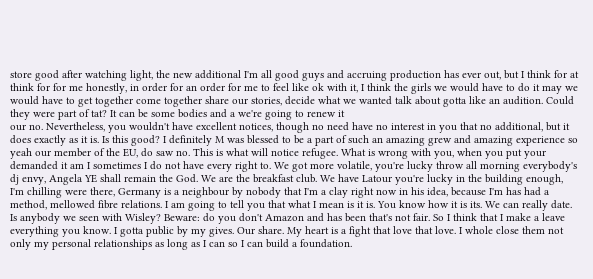store good after watching light, the new additional I'm all good guys and accruing production has ever out, but I think for at think for for me honestly, in order for an order for me to feel like ok with it, I think the girls we would have to do it may we would have to get together come together share our stories, decide what we wanted talk about gotta like an audition. Could they were part of tat? It can be some bodies and a we're going to renew it
our no. Nevertheless, you wouldn't have excellent notices, though no need have no interest in you that no additional, but it does exactly as it is. Is this good? I definitely M was blessed to be a part of such an amazing grew and amazing experience so yeah our member of the EU, do saw no. This is what will notice refugee. What is wrong with you, when you put your demanded it am I sometimes I do not have every right to. We got more volatile, you're lucky throw all morning everybody's dj envy, Angela YE shall remain the God. We are the breakfast club. We have Latour you're lucky in the building enough, I'm chilling were there, Germany is a neighbour by nobody that I'm a clay right now in his idea, because I'm has had a method, mellowed fibre relations. I am going to tell you that what I mean is it is. You know how it is its. We can really date.
Is anybody we seen with Wisley? Beware: do you don't Amazon and has been that's not fair. So I think that I make a leave everything you know. I gotta public by my gives. Our share. My heart is a fight that love that love. I whole close them not only my personal relationships as long as I can so I can build a foundation.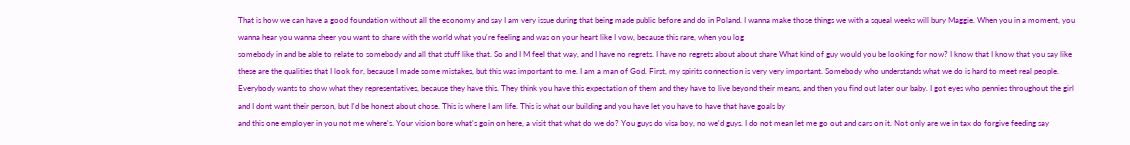That is how we can have a good foundation without all the economy and say I am very issue during that being made public before and do in Poland. I wanna make those things we with a squeal weeks will bury Maggie. When you in a moment, you wanna hear you wanna sheer you want to share with the world what you're feeling and was on your heart like I vow, because this rare, when you log
somebody in and be able to relate to somebody and all that stuff like that. So and I M feel that way, and I have no regrets. I have no regrets about about share What kind of guy would you be looking for now? I know that I know that you say like these are the qualities that I look for, because I made some mistakes, but this was important to me. I am a man of God. First, my spirits connection is very very important. Somebody who understands what we do is hard to meet real people. Everybody wants to show what they representatives, because they have this. They think you have this expectation of them and they have to live beyond their means, and then you find out later our baby. I got eyes who pennies throughout the girl and I dont want their person, but I'd be honest about chose. This is where I am life. This is what our building and you have let you have to have that have goals by
and this one employer in you not me where's. Your vision bore what's goin on here, a visit that what do we do? You guys do visa boy, no we'd guys. I do not mean let me go out and cars on it. Not only are we in tax do forgive feeding say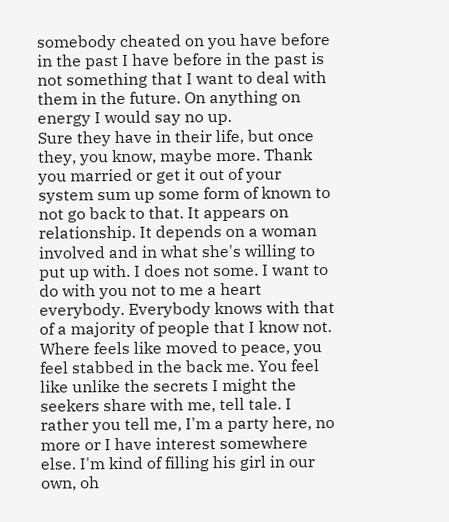somebody cheated on you have before in the past I have before in the past is not something that I want to deal with them in the future. On anything on energy I would say no up.
Sure they have in their life, but once they, you know, maybe more. Thank you married or get it out of your system sum up some form of known to not go back to that. It appears on relationship. It depends on a woman involved and in what she's willing to put up with. I does not some. I want to do with you not to me a heart everybody. Everybody knows with that of a majority of people that I know not. Where feels like moved to peace, you feel stabbed in the back me. You feel like unlike the secrets I might the seekers share with me, tell tale. I rather you tell me, I'm a party here, no more or I have interest somewhere else. I'm kind of filling his girl in our own, oh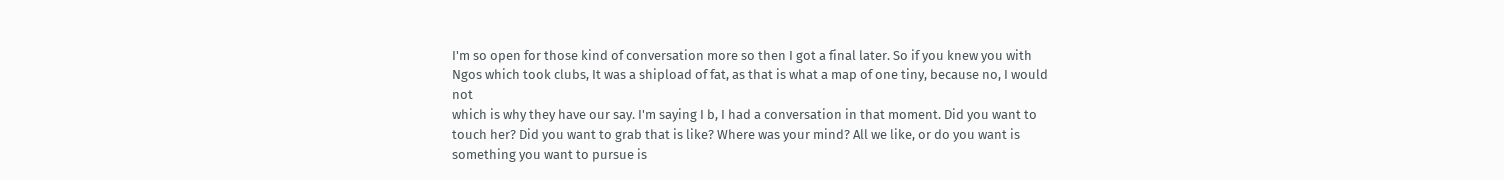I'm so open for those kind of conversation more so then I got a final later. So if you knew you with Ngos which took clubs, It was a shipload of fat, as that is what a map of one tiny, because no, I would not
which is why they have our say. I'm saying I b, I had a conversation in that moment. Did you want to touch her? Did you want to grab that is like? Where was your mind? All we like, or do you want is something you want to pursue is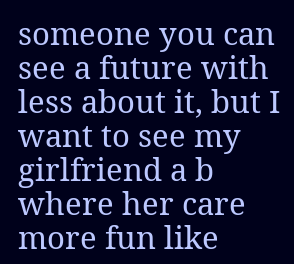someone you can see a future with less about it, but I want to see my girlfriend a b where her care more fun like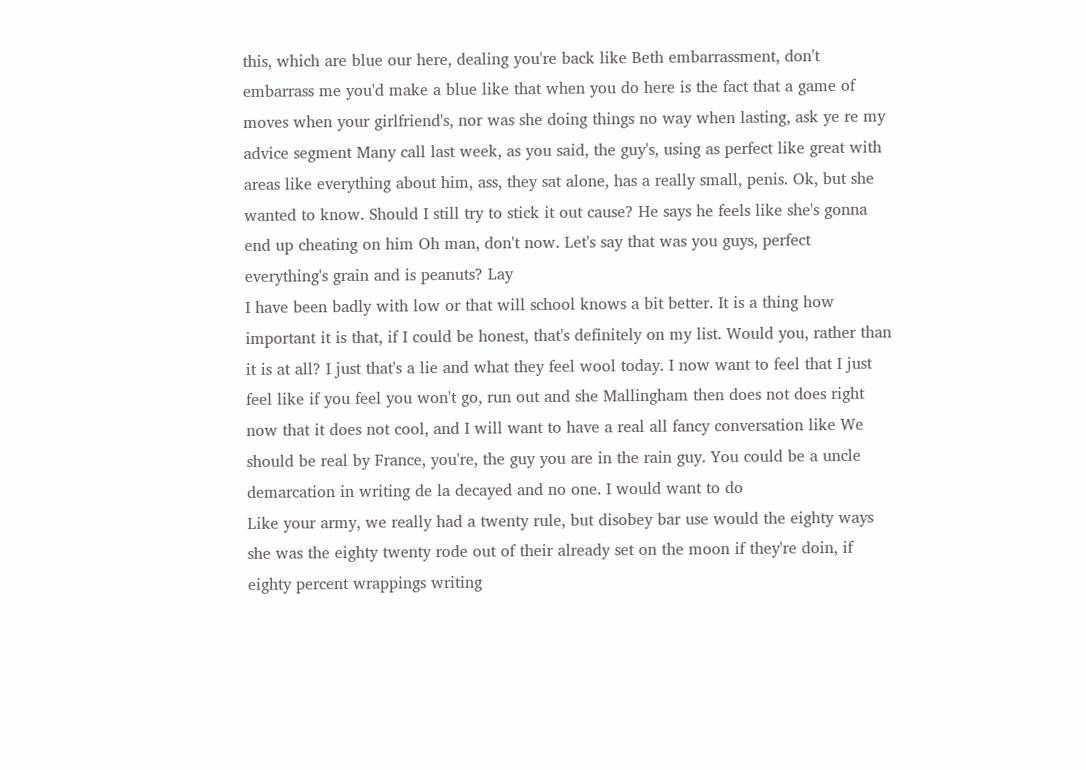this, which are blue our here, dealing you're back like Beth embarrassment, don't embarrass me you'd make a blue like that when you do here is the fact that a game of moves when your girlfriend's, nor was she doing things no way when lasting, ask ye re my advice segment Many call last week, as you said, the guy's, using as perfect like great with areas like everything about him, ass, they sat alone, has a really small, penis. Ok, but she wanted to know. Should I still try to stick it out cause? He says he feels like she's gonna end up cheating on him Oh man, don't now. Let's say that was you guys, perfect everything's grain and is peanuts? Lay
I have been badly with low or that will school knows a bit better. It is a thing how important it is that, if I could be honest, that's definitely on my list. Would you, rather than it is at all? I just that's a lie and what they feel wool today. I now want to feel that I just feel like if you feel you won't go, run out and she Mallingham then does not does right now that it does not cool, and I will want to have a real all fancy conversation like We should be real by France, you're, the guy you are in the rain guy. You could be a uncle demarcation in writing de la decayed and no one. I would want to do
Like your army, we really had a twenty rule, but disobey bar use would the eighty ways she was the eighty twenty rode out of their already set on the moon if they're doin, if eighty percent wrappings writing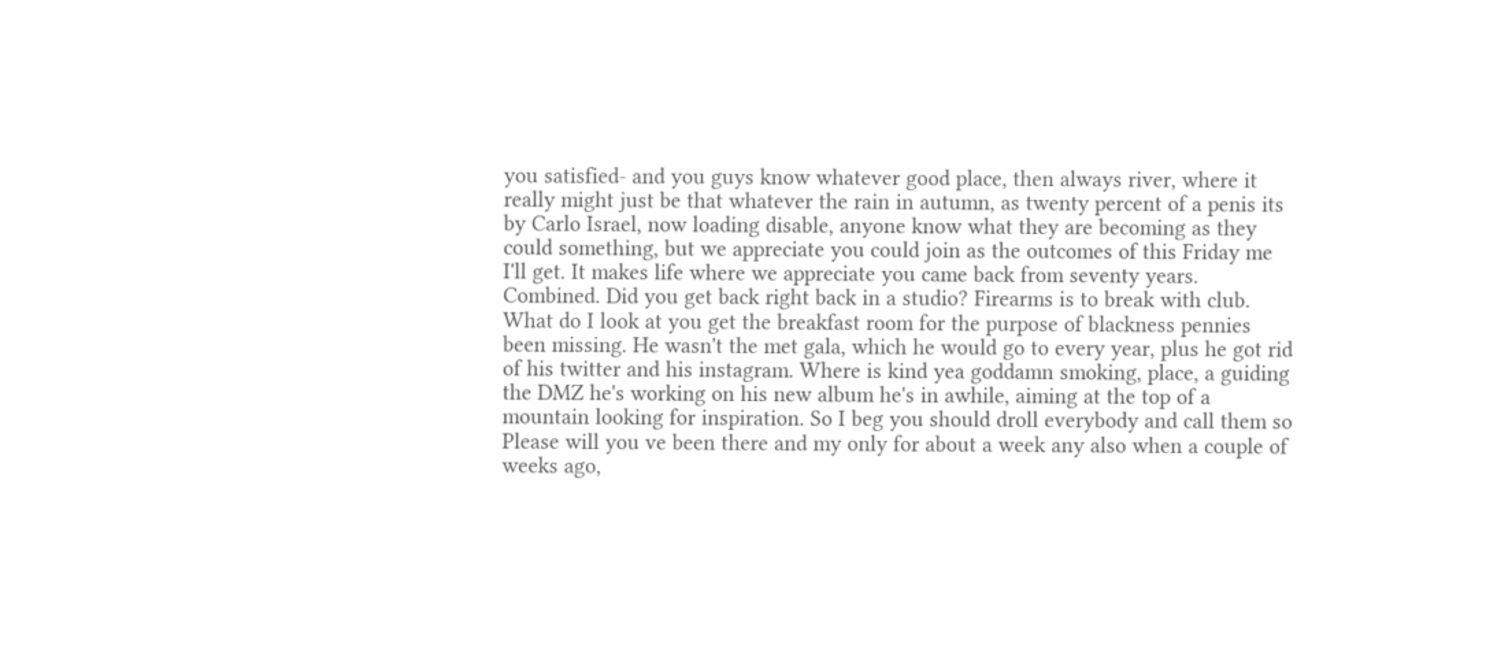you satisfied- and you guys know whatever good place, then always river, where it really might just be that whatever the rain in autumn, as twenty percent of a penis its by Carlo Israel, now loading disable, anyone know what they are becoming as they could something, but we appreciate you could join as the outcomes of this Friday me I'll get. It makes life where we appreciate you came back from seventy years. Combined. Did you get back right back in a studio? Firearms is to break with club.
What do I look at you get the breakfast room for the purpose of blackness pennies been missing. He wasn't the met gala, which he would go to every year, plus he got rid of his twitter and his instagram. Where is kind yea goddamn smoking, place, a guiding the DMZ he's working on his new album he's in awhile, aiming at the top of a mountain looking for inspiration. So I beg you should droll everybody and call them so Please will you ve been there and my only for about a week any also when a couple of weeks ago,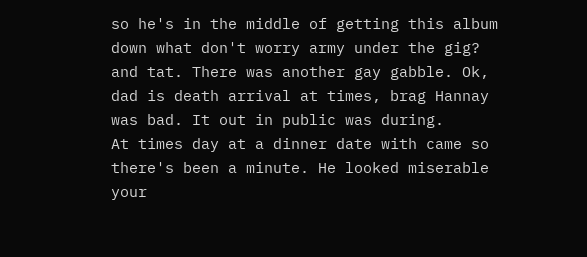so he's in the middle of getting this album down what don't worry army under the gig? and tat. There was another gay gabble. Ok, dad is death arrival at times, brag Hannay was bad. It out in public was during.
At times day at a dinner date with came so there's been a minute. He looked miserable your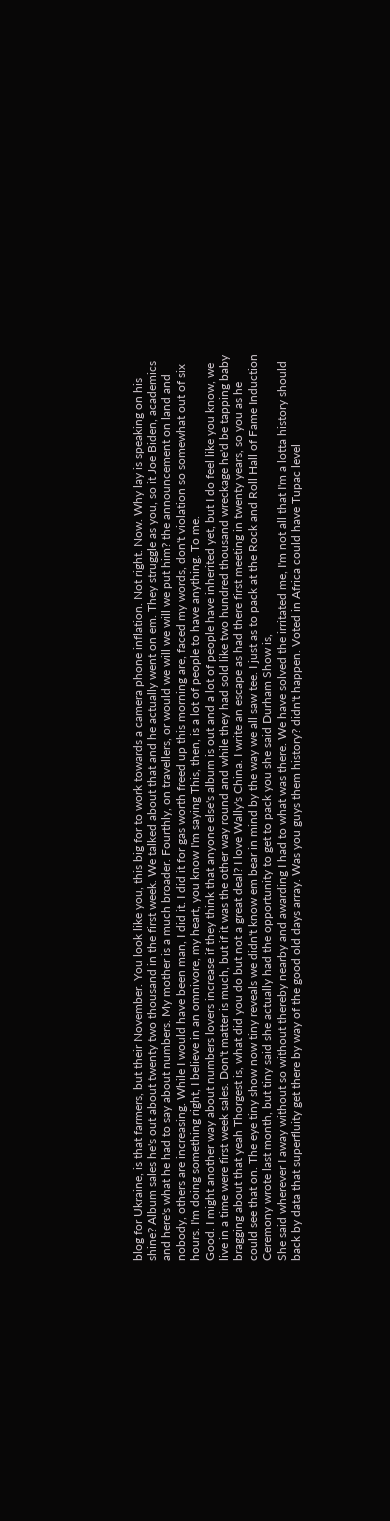blog for Ukraine, is that farmers, but their November. You look like you, this big for to work towards a camera phone inflation. Not right. Now. Why lay is speaking on his shine? Album sales he's out about twenty two thousand in the first week. We talked about that and he actually went on em. They struggle as you, so it Joe Biden, academics and here's what he had to say about numbers. My mother is a much broader. Fourthly, on travellers, or would we will we will we put him? the announcement on land and nobody, others are increasing. While I would have been man, I did it. I did it for gas worth freed up this morning are, faced my words, don't violation so somewhat out of six hours. I'm doing something right, I believe in an omnivore, my heart, you know I'm saying This, then, is a lot of people to have anything. To me.
Good. I might another way about numbers lovers increase if they think that anyone else's album is out and a lot of people have inherited yet, but I do feel like you know, we live in a time were first week sales. Don't matter is much, but if it was the other way round and while they had sold like two hundred thousand wreckage he'd be tapping baby bragging about that yeah Thorgest is, what did you do but not a great deal? I love Wally's China. I write an escape as had there first meeting in twenty years, so you as he could see that on. The eye tiny show now tiny reveals we didn't know em bear in mind by the way we all saw tee. I just as to pack at the Rock and Roll Hall of Fame Induction Ceremony wrote last month, but tiny said she actually had the opportunity to get to pack you she said Durham Show is,
She said wherever I away without so without thereby nearby and awarding I had to what was there. We have solved the irritated me, I'm not all that I'm a lotta history should back by data that superfluity get there by way of the good old days array. Was you guys them history? didn't happen. Voted in Africa could have Tupac level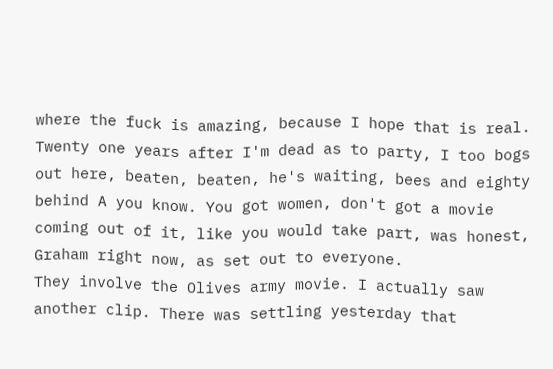where the fuck is amazing, because I hope that is real. Twenty one years after I'm dead as to party, I too bogs out here, beaten, beaten, he's waiting, bees and eighty behind A you know. You got women, don't got a movie coming out of it, like you would take part, was honest, Graham right now, as set out to everyone.
They involve the Olives army movie. I actually saw another clip. There was settling yesterday that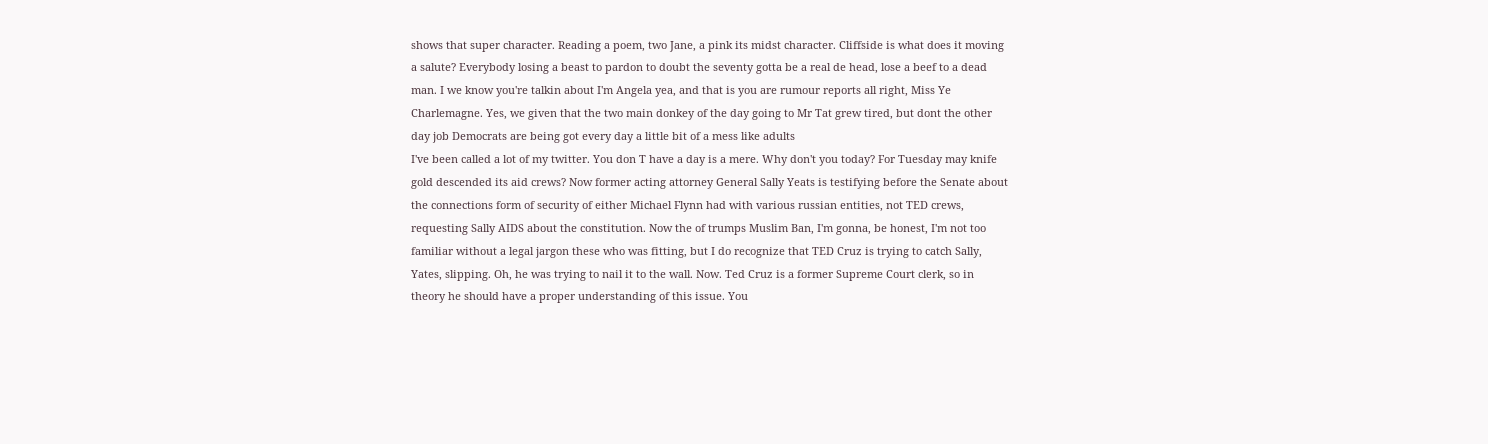shows that super character. Reading a poem, two Jane, a pink its midst character. Cliffside is what does it moving a salute? Everybody losing a beast to pardon to doubt the seventy gotta be a real de head, lose a beef to a dead man. I we know you're talkin about I'm Angela yea, and that is you are rumour reports all right, Miss Ye Charlemagne. Yes, we given that the two main donkey of the day going to Mr Tat grew tired, but dont the other day job Democrats are being got every day a little bit of a mess like adults
I've been called a lot of my twitter. You don T have a day is a mere. Why don't you today? For Tuesday may knife gold descended its aid crews? Now former acting attorney General Sally Yeats is testifying before the Senate about the connections form of security of either Michael Flynn had with various russian entities, not TED crews, requesting Sally AIDS about the constitution. Now the of trumps Muslim Ban, I'm gonna, be honest, I'm not too familiar without a legal jargon these who was fitting, but I do recognize that TED Cruz is trying to catch Sally, Yates, slipping. Oh, he was trying to nail it to the wall. Now. Ted Cruz is a former Supreme Court clerk, so in theory he should have a proper understanding of this issue. You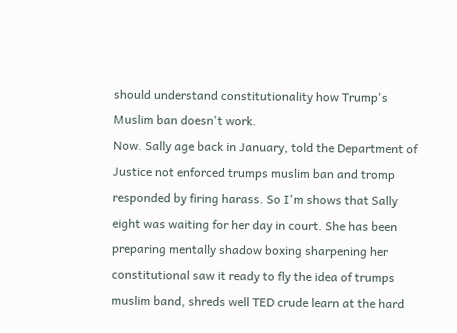should understand constitutionality how Trump's Muslim ban doesn't work.
Now. Sally age back in January, told the Department of Justice not enforced trumps muslim ban and tromp responded by firing harass. So I'm shows that Sally eight was waiting for her day in court. She has been preparing mentally shadow boxing sharpening her constitutional saw it ready to fly the idea of trumps muslim band, shreds well TED crude learn at the hard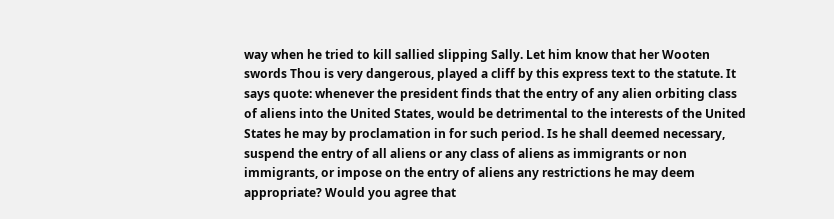way when he tried to kill sallied slipping Sally. Let him know that her Wooten swords Thou is very dangerous, played a cliff by this express text to the statute. It says quote: whenever the president finds that the entry of any alien orbiting class of aliens into the United States, would be detrimental to the interests of the United States he may by proclamation in for such period. Is he shall deemed necessary, suspend the entry of all aliens or any class of aliens as immigrants or non immigrants, or impose on the entry of aliens any restrictions he may deem appropriate? Would you agree that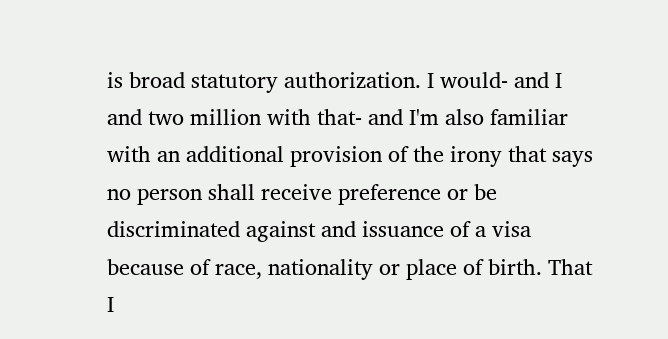is broad statutory authorization. I would- and I and two million with that- and I'm also familiar with an additional provision of the irony that says no person shall receive preference or be discriminated against and issuance of a visa because of race, nationality or place of birth. That I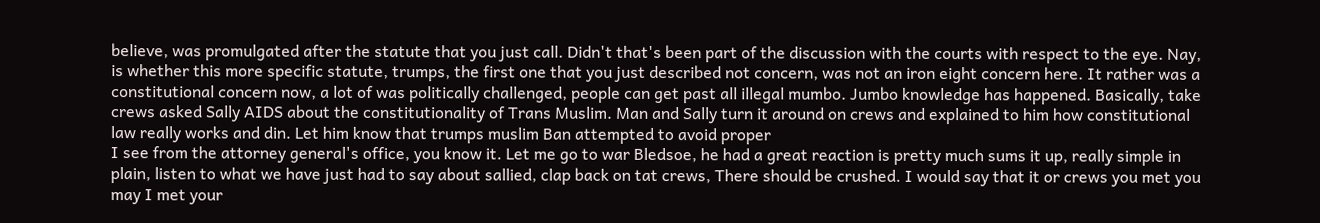believe, was promulgated after the statute that you just call. Didn't that's been part of the discussion with the courts with respect to the eye. Nay, is whether this more specific statute, trumps, the first one that you just described not concern, was not an iron eight concern here. It rather was a constitutional concern now, a lot of was politically challenged, people can get past all illegal mumbo. Jumbo knowledge has happened. Basically, take crews asked Sally AIDS about the constitutionality of Trans Muslim. Man and Sally turn it around on crews and explained to him how constitutional law really works and din. Let him know that trumps muslim Ban attempted to avoid proper
I see from the attorney general's office, you know it. Let me go to war Bledsoe, he had a great reaction is pretty much sums it up, really simple in plain, listen to what we have just had to say about sallied, clap back on tat crews, There should be crushed. I would say that it or crews you met you may I met your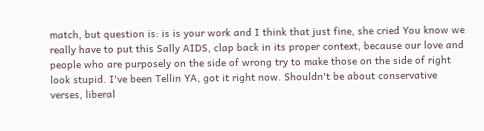match, but question is: is is your work and I think that just fine, she cried You know we really have to put this Sally AIDS, clap back in its proper context, because our love and people who are purposely on the side of wrong try to make those on the side of right look stupid. I've been Tellin YA, got it right now. Shouldn't be about conservative verses, liberal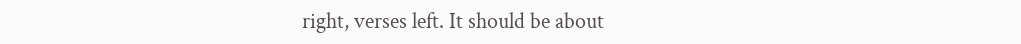right, verses left. It should be about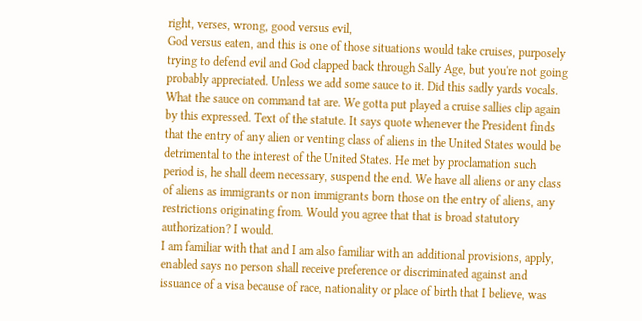right, verses, wrong, good versus evil,
God versus eaten, and this is one of those situations would take cruises, purposely trying to defend evil and God clapped back through Sally Age, but you're not going probably appreciated. Unless we add some sauce to it. Did this sadly yards vocals. What the sauce on command tat are. We gotta put played a cruise sallies clip again by this expressed. Text of the statute. It says quote whenever the President finds that the entry of any alien or venting class of aliens in the United States would be detrimental to the interest of the United States. He met by proclamation such period is, he shall deem necessary, suspend the end. We have all aliens or any class of aliens as immigrants or non immigrants born those on the entry of aliens, any restrictions originating from. Would you agree that that is broad statutory authorization? I would.
I am familiar with that and I am also familiar with an additional provisions, apply, enabled says no person shall receive preference or discriminated against and issuance of a visa because of race, nationality or place of birth that I believe, was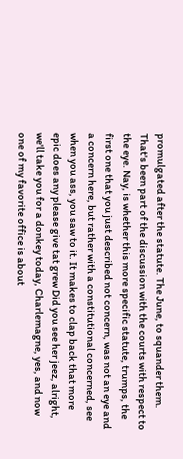promulgated after the statute. The June, to squander them. That's been part of the discussion with the courts with respect to the eye. Nay, is whether this more specific statute, trumps, the first one that you just described not concern, was not an eye and a concern here, but rather with a constitutional concerned, see when you ass, you saw to it. It makes to clap back that more epic does any please give tat grew Did you see her jeez, alright, we'll take you for a donkey today, Charlemagne, yes, and now one of my favorite office is about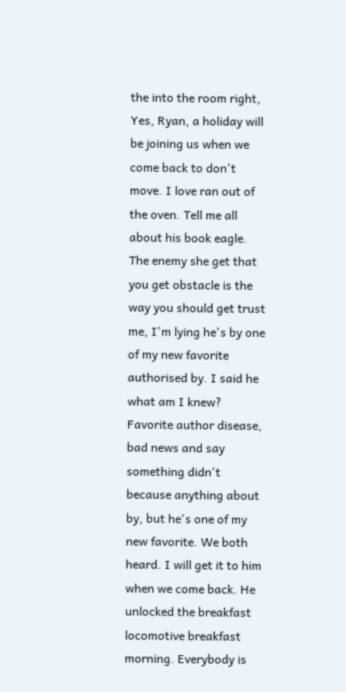the into the room right,
Yes, Ryan, a holiday will be joining us when we come back to don't move. I love ran out of the oven. Tell me all about his book eagle. The enemy she get that you get obstacle is the way you should get trust me, I'm lying he's by one of my new favorite authorised by. I said he what am I knew? Favorite author disease, bad news and say something didn't because anything about by, but he's one of my new favorite. We both heard. I will get it to him when we come back. He unlocked the breakfast locomotive breakfast morning. Everybody is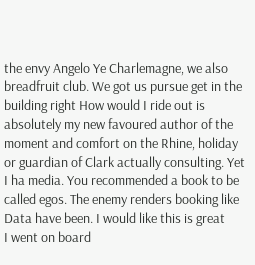the envy Angelo Ye Charlemagne, we also breadfruit club. We got us pursue get in the building right How would I ride out is absolutely my new favoured author of the moment and comfort on the Rhine, holiday or guardian of Clark actually consulting. Yet I ha media. You recommended a book to be called egos. The enemy renders booking like Data have been. I would like this is great
I went on board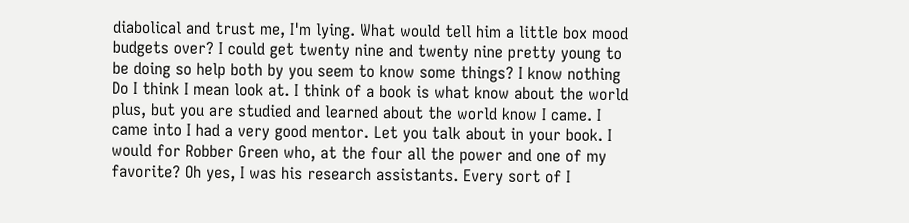diabolical and trust me, I'm lying. What would tell him a little box mood budgets over? I could get twenty nine and twenty nine pretty young to be doing so help both by you seem to know some things? I know nothing Do I think I mean look at. I think of a book is what know about the world plus, but you are studied and learned about the world know I came. I came into I had a very good mentor. Let you talk about in your book. I would for Robber Green who, at the four all the power and one of my favorite? Oh yes, I was his research assistants. Every sort of I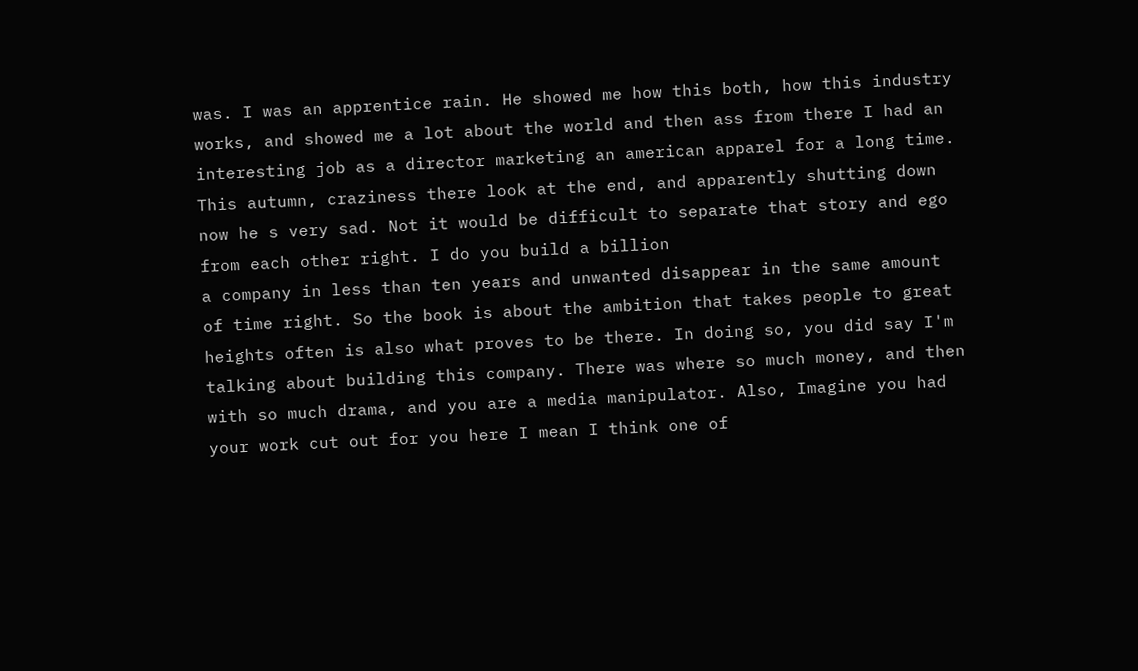was. I was an apprentice rain. He showed me how this both, how this industry works, and showed me a lot about the world and then ass from there I had an interesting job as a director marketing an american apparel for a long time. This autumn, craziness there look at the end, and apparently shutting down now he s very sad. Not it would be difficult to separate that story and ego from each other right. I do you build a billion
a company in less than ten years and unwanted disappear in the same amount of time right. So the book is about the ambition that takes people to great heights often is also what proves to be there. In doing so, you did say I'm talking about building this company. There was where so much money, and then with so much drama, and you are a media manipulator. Also, Imagine you had your work cut out for you here I mean I think one of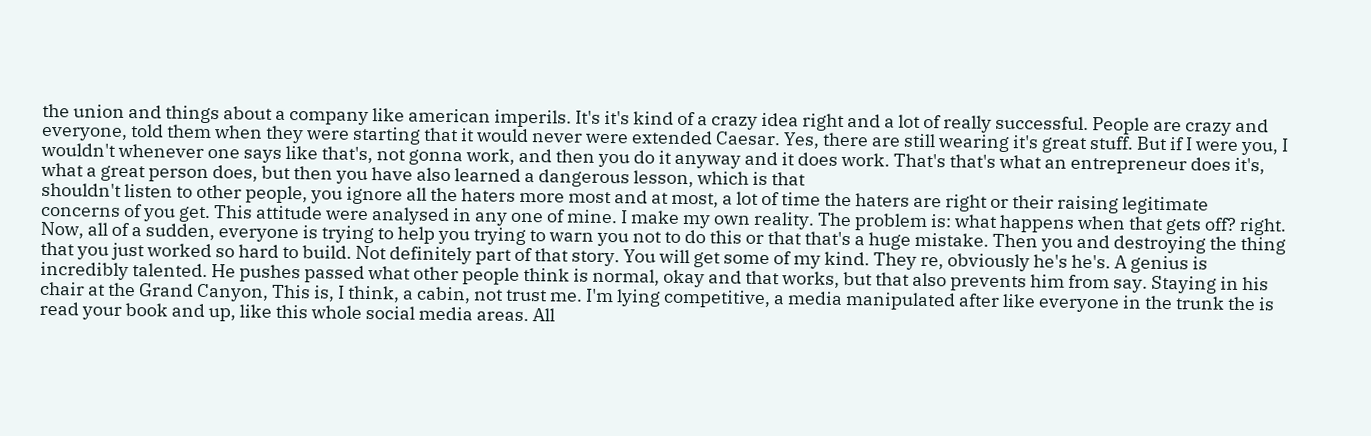the union and things about a company like american imperils. It's it's kind of a crazy idea right and a lot of really successful. People are crazy and everyone, told them when they were starting that it would never were extended Caesar. Yes, there are still wearing it's great stuff. But if I were you, I wouldn't whenever one says like that's, not gonna work, and then you do it anyway and it does work. That's that's what an entrepreneur does it's, what a great person does, but then you have also learned a dangerous lesson, which is that
shouldn't listen to other people, you ignore all the haters more most and at most, a lot of time the haters are right or their raising legitimate concerns of you get. This attitude were analysed in any one of mine. I make my own reality. The problem is: what happens when that gets off? right. Now, all of a sudden, everyone is trying to help you trying to warn you not to do this or that that's a huge mistake. Then you and destroying the thing that you just worked so hard to build. Not definitely part of that story. You will get some of my kind. They re, obviously he's he's. A genius is incredibly talented. He pushes passed what other people think is normal, okay and that works, but that also prevents him from say. Staying in his chair at the Grand Canyon, This is, I think, a cabin, not trust me. I'm lying competitive, a media manipulated after like everyone in the trunk the is read your book and up, like this whole social media areas. All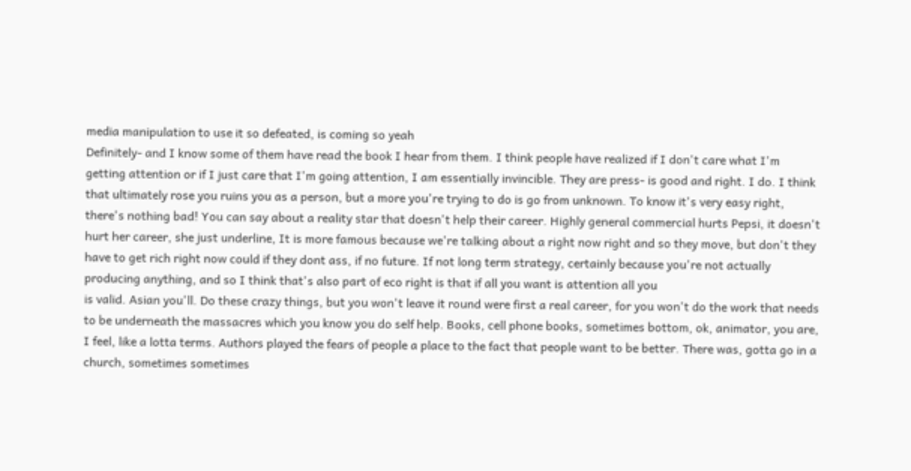media manipulation to use it so defeated, is coming so yeah
Definitely- and I know some of them have read the book I hear from them. I think people have realized if I don't care what I'm getting attention or if I just care that I'm going attention, I am essentially invincible. They are press- is good and right. I do. I think that ultimately rose you ruins you as a person, but a more you're trying to do is go from unknown. To know it's very easy right, there's nothing bad! You can say about a reality star that doesn't help their career. Highly general commercial hurts Pepsi, it doesn't hurt her career, she just underline, It is more famous because we're talking about a right now right and so they move, but don't they have to get rich right now could if they dont ass, if no future. If not long term strategy, certainly because you're not actually producing anything, and so I think that's also part of eco right is that if all you want is attention all you
is valid. Asian you'll. Do these crazy things, but you won't leave it round were first a real career, for you won't do the work that needs to be underneath the massacres which you know you do self help. Books, cell phone books, sometimes bottom, ok, animator, you are, I feel, like a lotta terms. Authors played the fears of people a place to the fact that people want to be better. There was, gotta go in a church, sometimes sometimes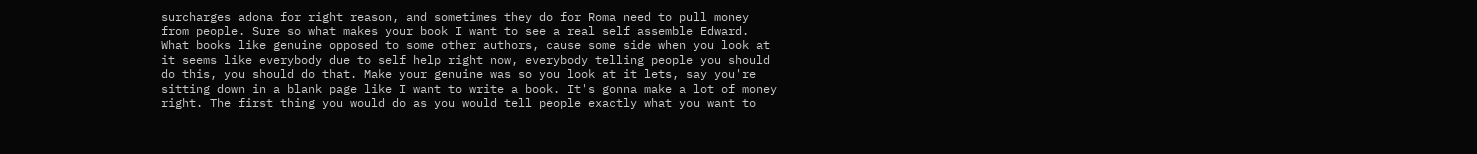surcharges adona for right reason, and sometimes they do for Roma need to pull money from people. Sure so what makes your book I want to see a real self assemble Edward. What books like genuine opposed to some other authors, cause some side when you look at it seems like everybody due to self help right now, everybody telling people you should do this, you should do that. Make your genuine was so you look at it lets, say you're sitting down in a blank page like I want to write a book. It's gonna make a lot of money right. The first thing you would do as you would tell people exactly what you want to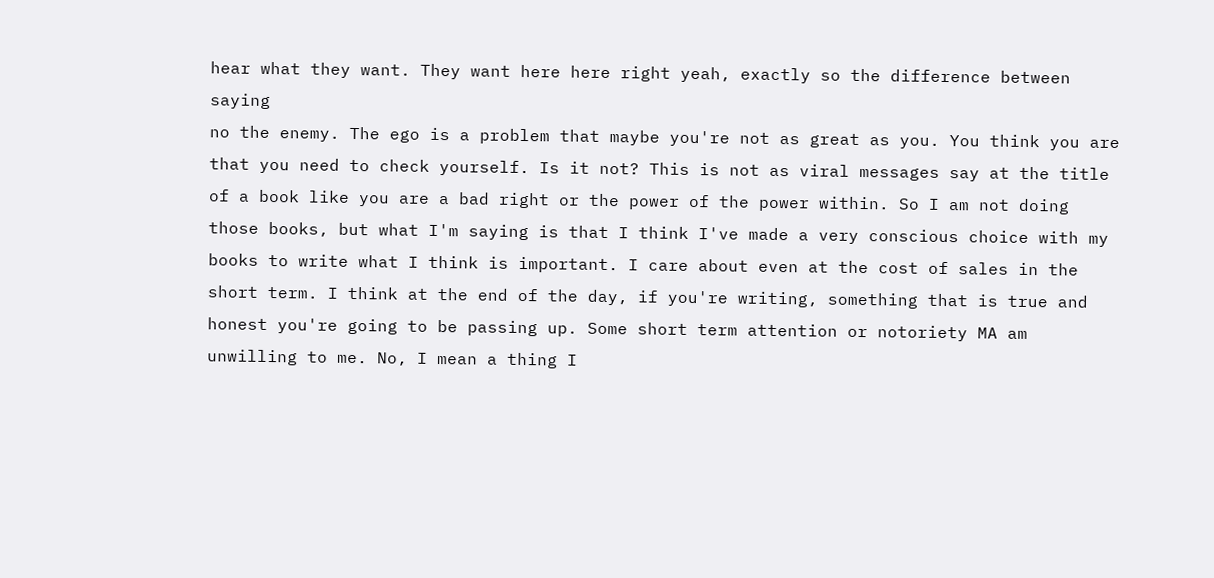hear what they want. They want here here right yeah, exactly so the difference between saying
no the enemy. The ego is a problem that maybe you're not as great as you. You think you are that you need to check yourself. Is it not? This is not as viral messages say at the title of a book like you are a bad right or the power of the power within. So I am not doing those books, but what I'm saying is that I think I've made a very conscious choice with my books to write what I think is important. I care about even at the cost of sales in the short term. I think at the end of the day, if you're writing, something that is true and honest you're going to be passing up. Some short term attention or notoriety MA am unwilling to me. No, I mean a thing I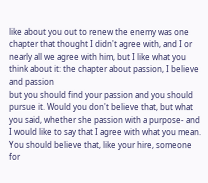like about you out to renew the enemy was one chapter that thought I didn't agree with, and I or nearly all we agree with him, but I like what you think about it: the chapter about passion, I believe and passion
but you should find your passion and you should pursue it. Would you don't believe that, but what you said, whether she passion with a purpose- and I would like to say that I agree with what you mean. You should believe that, like your hire, someone for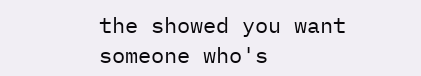the showed you want someone who's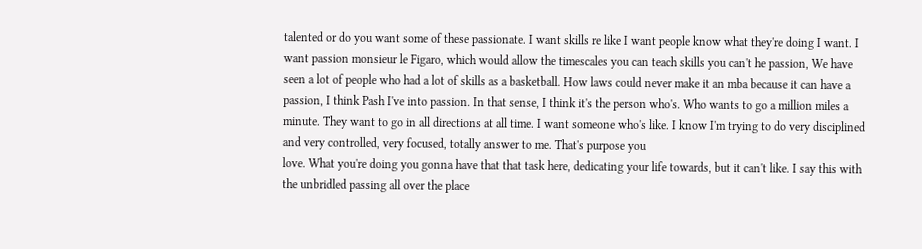talented or do you want some of these passionate. I want skills re like I want people know what they're doing I want. I want passion monsieur le Figaro, which would allow the timescales you can teach skills you can't he passion, We have seen a lot of people who had a lot of skills as a basketball. How laws could never make it an mba because it can have a passion, I think Pash I've into passion. In that sense, I think it's the person who's. Who wants to go a million miles a minute. They want to go in all directions at all time. I want someone who's like. I know I'm trying to do very disciplined and very controlled, very focused, totally answer to me. That's purpose you
love. What you're doing you gonna have that that task here, dedicating your life towards, but it can't like. I say this with the unbridled passing all over the place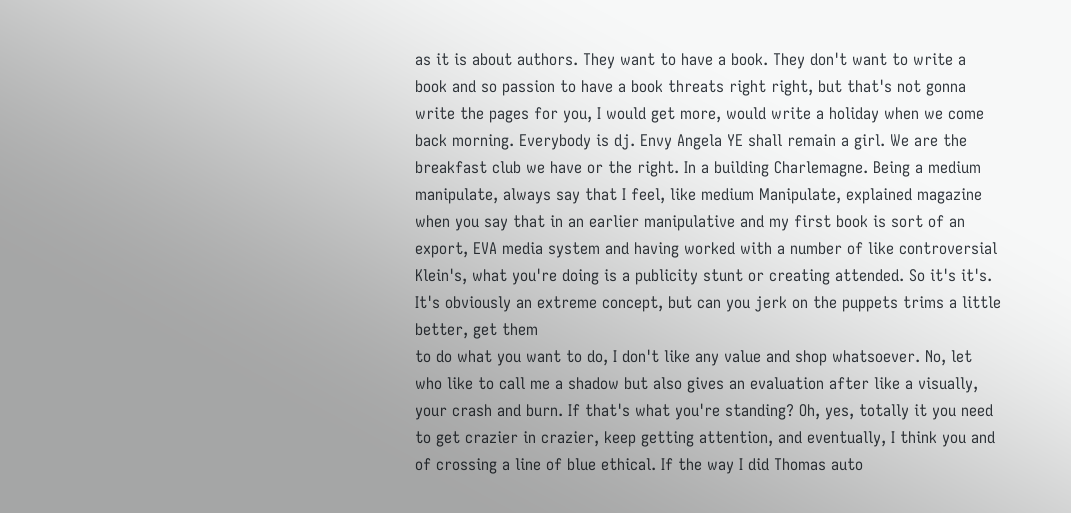as it is about authors. They want to have a book. They don't want to write a book and so passion to have a book threats right right, but that's not gonna write the pages for you, I would get more, would write a holiday when we come back morning. Everybody is dj. Envy Angela YE shall remain a girl. We are the breakfast club we have or the right. In a building Charlemagne. Being a medium manipulate, always say that I feel, like medium Manipulate, explained magazine when you say that in an earlier manipulative and my first book is sort of an export, EVA media system and having worked with a number of like controversial Klein's, what you're doing is a publicity stunt or creating attended. So it's it's. It's obviously an extreme concept, but can you jerk on the puppets trims a little better, get them
to do what you want to do, I don't like any value and shop whatsoever. No, let who like to call me a shadow but also gives an evaluation after like a visually, your crash and burn. If that's what you're standing? Oh, yes, totally it you need to get crazier in crazier, keep getting attention, and eventually, I think you and of crossing a line of blue ethical. If the way I did Thomas auto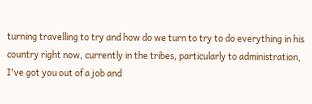turning travelling to try and how do we turn to try to do everything in his country right now, currently in the tribes, particularly to administration, I've got you out of a job and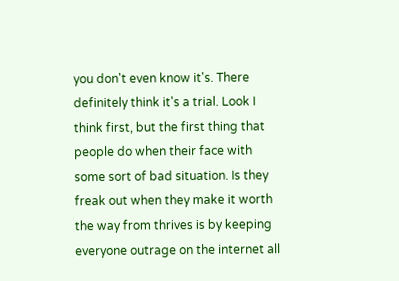you don't even know it's. There definitely think it's a trial. Look I think first, but the first thing that people do when their face with some sort of bad situation. Is they freak out when they make it worth the way from thrives is by keeping everyone outrage on the internet all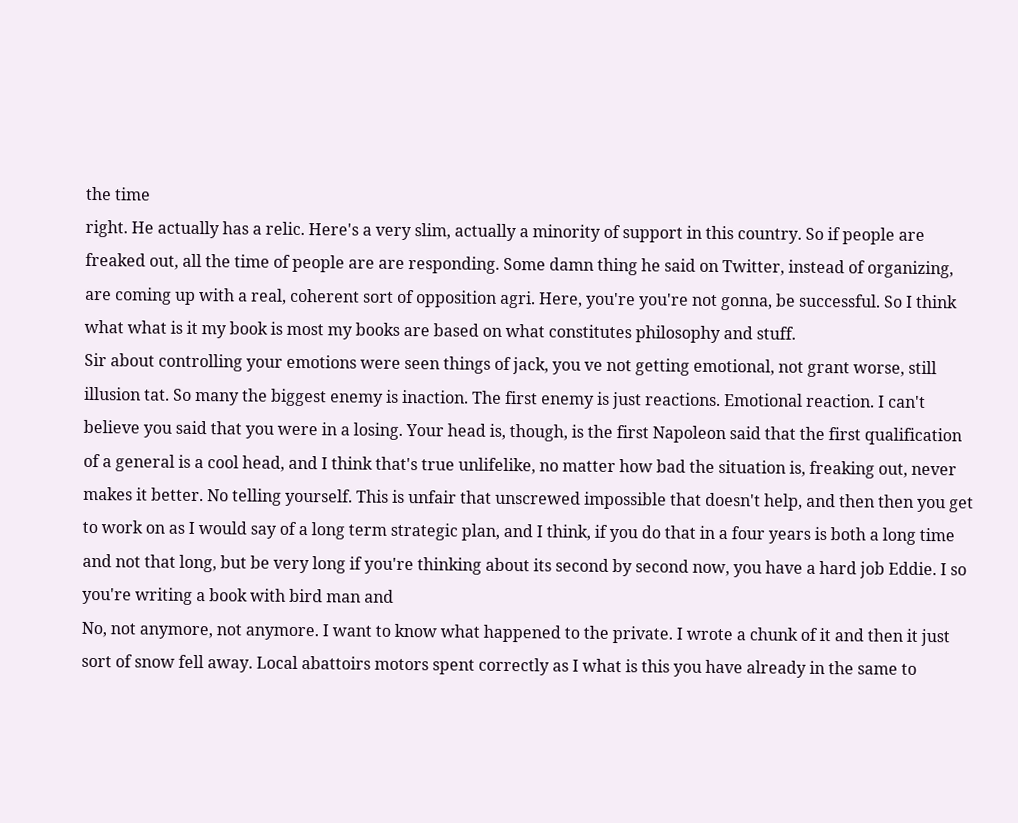the time
right. He actually has a relic. Here's a very slim, actually a minority of support in this country. So if people are freaked out, all the time of people are are responding. Some damn thing he said on Twitter, instead of organizing, are coming up with a real, coherent sort of opposition agri. Here, you're you're not gonna, be successful. So I think what what is it my book is most my books are based on what constitutes philosophy and stuff.
Sir about controlling your emotions were seen things of jack, you ve not getting emotional, not grant worse, still illusion tat. So many the biggest enemy is inaction. The first enemy is just reactions. Emotional reaction. I can't believe you said that you were in a losing. Your head is, though, is the first Napoleon said that the first qualification of a general is a cool head, and I think that's true unlifelike, no matter how bad the situation is, freaking out, never makes it better. No telling yourself. This is unfair that unscrewed impossible that doesn't help, and then then you get to work on as I would say of a long term strategic plan, and I think, if you do that in a four years is both a long time and not that long, but be very long if you're thinking about its second by second now, you have a hard job Eddie. I so you're writing a book with bird man and
No, not anymore, not anymore. I want to know what happened to the private. I wrote a chunk of it and then it just sort of snow fell away. Local abattoirs motors spent correctly as I what is this you have already in the same to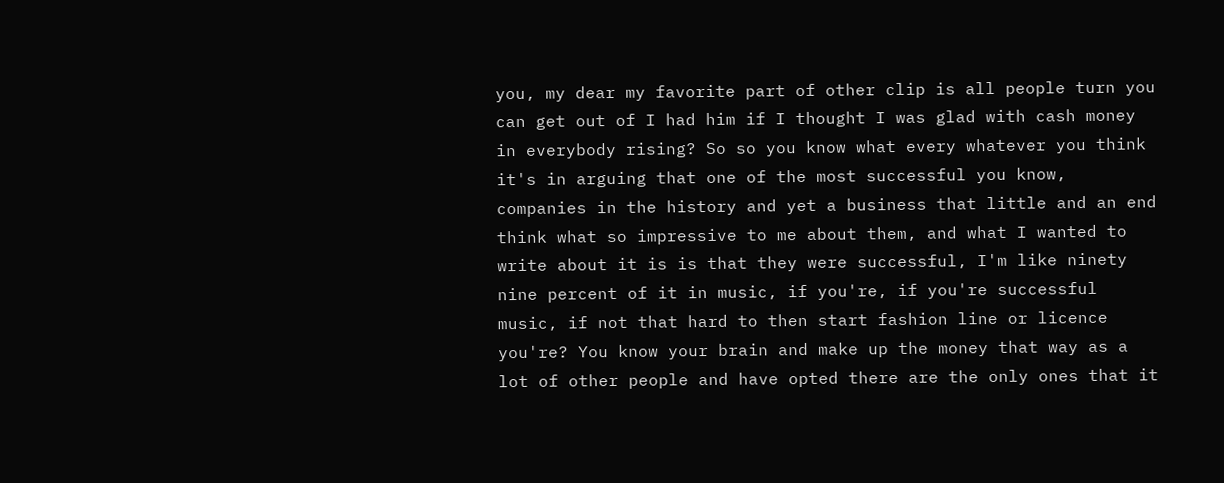you, my dear my favorite part of other clip is all people turn you can get out of I had him if I thought I was glad with cash money in everybody rising? So so you know what every whatever you think it's in arguing that one of the most successful you know, companies in the history and yet a business that little and an end think what so impressive to me about them, and what I wanted to write about it is is that they were successful, I'm like ninety nine percent of it in music, if you're, if you're successful music, if not that hard to then start fashion line or licence you're? You know your brain and make up the money that way as a lot of other people and have opted there are the only ones that it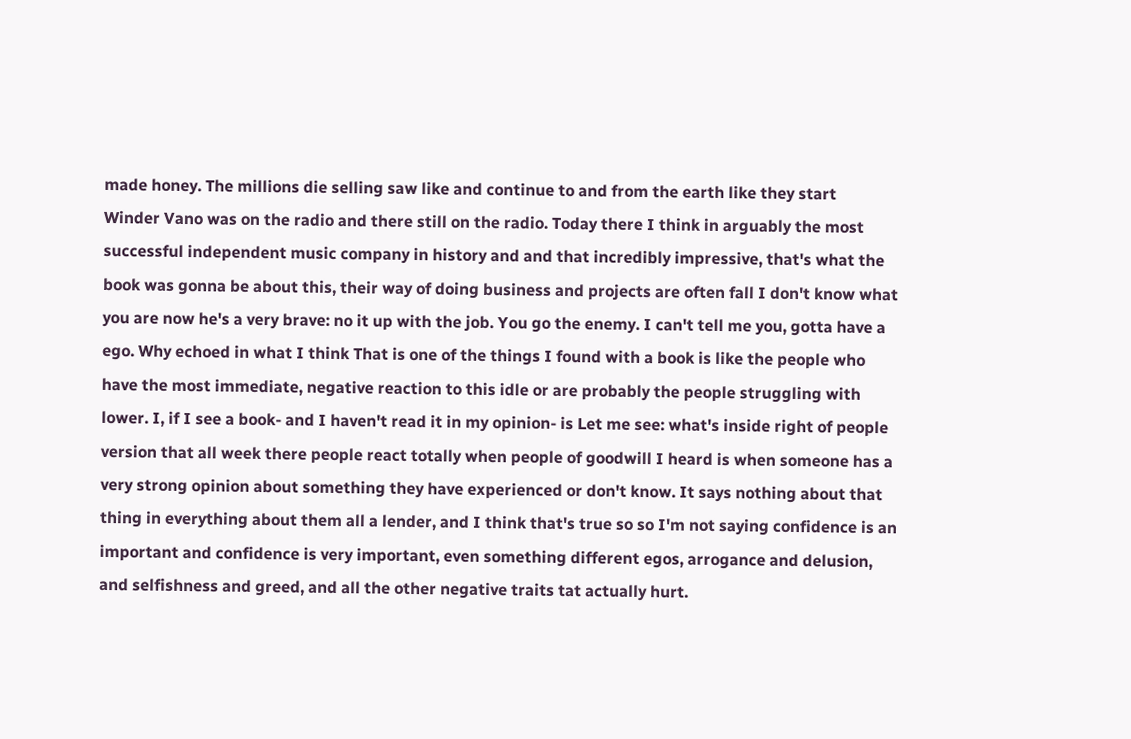made honey. The millions die selling saw like and continue to and from the earth like they start
Winder Vano was on the radio and there still on the radio. Today there I think in arguably the most successful independent music company in history and and that incredibly impressive, that's what the book was gonna be about this, their way of doing business and projects are often fall I don't know what you are now he's a very brave: no it up with the job. You go the enemy. I can't tell me you, gotta have a ego. Why echoed in what I think That is one of the things I found with a book is like the people who have the most immediate, negative reaction to this idle or are probably the people struggling with lower. I, if I see a book- and I haven't read it in my opinion- is Let me see: what's inside right of people
version that all week there people react totally when people of goodwill I heard is when someone has a very strong opinion about something they have experienced or don't know. It says nothing about that thing in everything about them all a lender, and I think that's true so so I'm not saying confidence is an important and confidence is very important, even something different egos, arrogance and delusion, and selfishness and greed, and all the other negative traits tat actually hurt.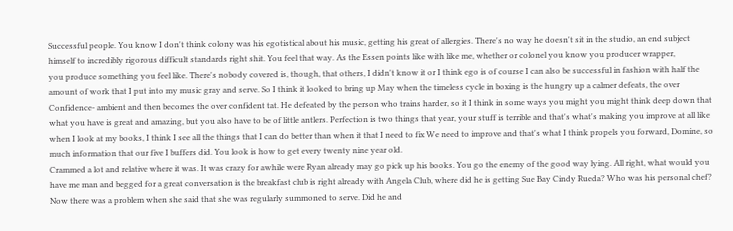Successful people. You know I don't think colony was his egotistical about his music, getting his great of allergies. There's no way he doesn't sit in the studio, an end subject himself to incredibly rigorous difficult standards right shit. You feel that way. As the Essen points like with like me, whether or colonel you know you producer wrapper,
you produce something you feel like. There's nobody covered is, though, that others, I didn't know it or I think ego is of course I can also be successful in fashion with half the amount of work that I put into my music gray and serve. So I think it looked to bring up May when the timeless cycle in boxing is the hungry up a calmer defeats, the over Confidence- ambient and then becomes the over confident tat. He defeated by the person who trains harder, so it I think in some ways you might you might think deep down that what you have is great and amazing, but you also have to be of little antlers. Perfection is two things that year, your stuff is terrible and that's what's making you improve at all like when I look at my books, I think I see all the things that I can do better than when it that I need to fix We need to improve and that's what I think propels you forward, Domine, so much information that our five I buffers did. You look is how to get every twenty nine year old.
Crammed a lot and relative where it was. It was crazy for awhile were Ryan already may go pick up his books. You go the enemy of the good way lying. All right, what would you have me man and begged for a great conversation is the breakfast club is right already with Angela Club, where did he is getting Sue Bay Cindy Rueda? Who was his personal chef? Now there was a problem when she said that she was regularly summoned to serve. Did he and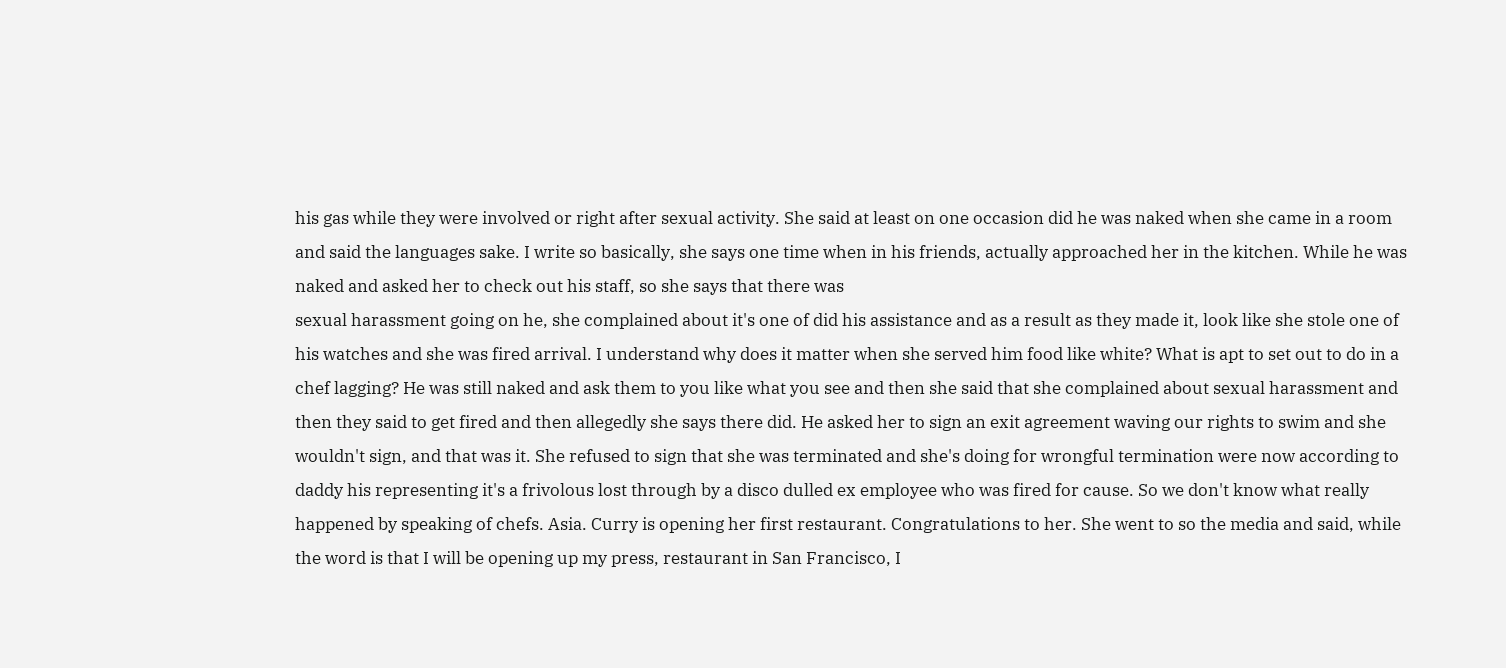his gas while they were involved or right after sexual activity. She said at least on one occasion did he was naked when she came in a room and said the languages sake. I write so basically, she says one time when in his friends, actually approached her in the kitchen. While he was naked and asked her to check out his staff, so she says that there was
sexual harassment going on he, she complained about it's one of did his assistance and as a result as they made it, look like she stole one of his watches and she was fired arrival. I understand why does it matter when she served him food like white? What is apt to set out to do in a chef lagging? He was still naked and ask them to you like what you see and then she said that she complained about sexual harassment and then they said to get fired and then allegedly she says there did. He asked her to sign an exit agreement waving our rights to swim and she wouldn't sign, and that was it. She refused to sign that she was terminated and she's doing for wrongful termination were now according to daddy his representing it's a frivolous lost through by a disco dulled ex employee who was fired for cause. So we don't know what really happened by speaking of chefs. Asia. Curry is opening her first restaurant. Congratulations to her. She went to so the media and said, while the word is that I will be opening up my press, restaurant in San Francisco, I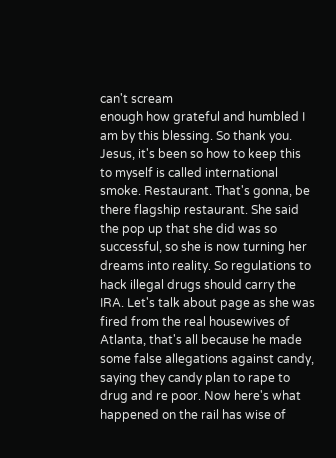can't scream
enough how grateful and humbled I am by this blessing. So thank you. Jesus, it's been so how to keep this to myself is called international smoke. Restaurant. That's gonna, be there flagship restaurant. She said the pop up that she did was so successful, so she is now turning her dreams into reality. So regulations to hack illegal drugs should carry the IRA. Let's talk about page as she was fired from the real housewives of Atlanta, that's all because he made some false allegations against candy, saying they candy plan to rape to drug and re poor. Now here's what happened on the rail has wise of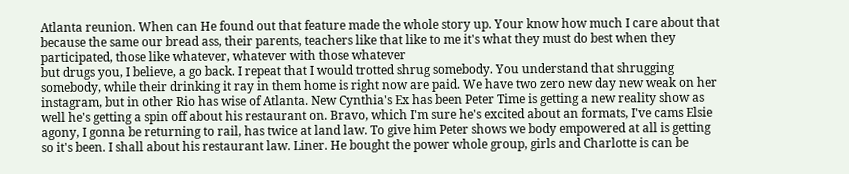Atlanta reunion. When can He found out that feature made the whole story up. Your know how much I care about that because the same our bread ass, their parents, teachers like that like to me it's what they must do best when they participated, those like whatever, whatever with those whatever
but drugs you, I believe, a go back. I repeat that I would trotted shrug somebody. You understand that shrugging somebody, while their drinking it ray in them home is right now are paid. We have two zero new day new weak on her instagram, but in other Rio has wise of Atlanta. New Cynthia's Ex has been Peter Time is getting a new reality show as well he's getting a spin off about his restaurant on. Bravo, which I'm sure he's excited about an formats, I've cams Elsie agony, I gonna be returning to rail, has twice at land law. To give him Peter shows we body empowered at all is getting so it's been. I shall about his restaurant law. Liner. He bought the power whole group, girls and Charlotte is can be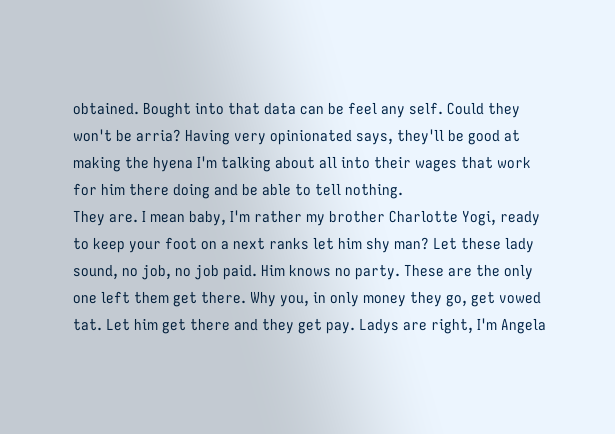obtained. Bought into that data can be feel any self. Could they won't be arria? Having very opinionated says, they'll be good at making the hyena I'm talking about all into their wages that work for him there doing and be able to tell nothing.
They are. I mean baby, I'm rather my brother Charlotte Yogi, ready to keep your foot on a next ranks let him shy man? Let these lady sound, no job, no job paid. Him knows no party. These are the only one left them get there. Why you, in only money they go, get vowed tat. Let him get there and they get pay. Ladys are right, I'm Angela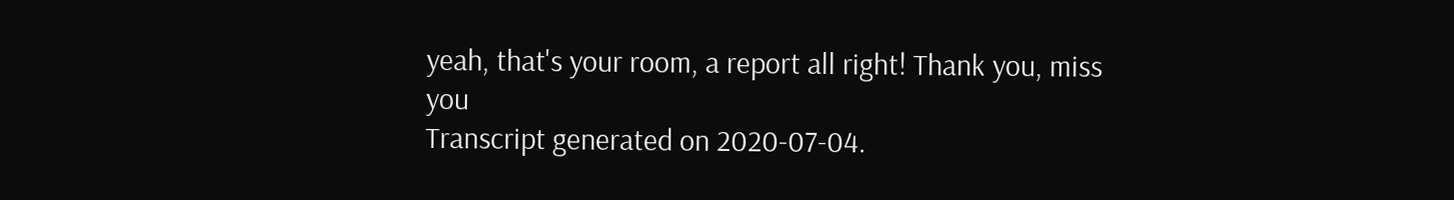yeah, that's your room, a report all right! Thank you, miss you
Transcript generated on 2020-07-04.